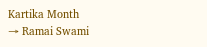Kartika Month
→ Ramai Swami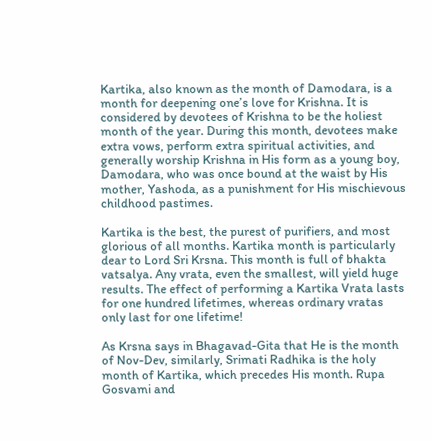Kartika, also known as the month of Damodara, is a month for deepening one’s love for Krishna. It is considered by devotees of Krishna to be the holiest month of the year. During this month, devotees make extra vows, perform extra spiritual activities, and generally worship Krishna in His form as a young boy, Damodara, who was once bound at the waist by His mother, Yashoda, as a punishment for His mischievous childhood pastimes.

Kartika is the best, the purest of purifiers, and most glorious of all months. Kartika month is particularly dear to Lord Sri Krsna. This month is full of bhakta vatsalya. Any vrata, even the smallest, will yield huge results. The effect of performing a Kartika Vrata lasts for one hundred lifetimes, whereas ordinary vratas only last for one lifetime!

As Krsna says in Bhagavad-Gita that He is the month of Nov-Dev, similarly, Srimati Radhika is the holy month of Kartika, which precedes His month. Rupa Gosvami and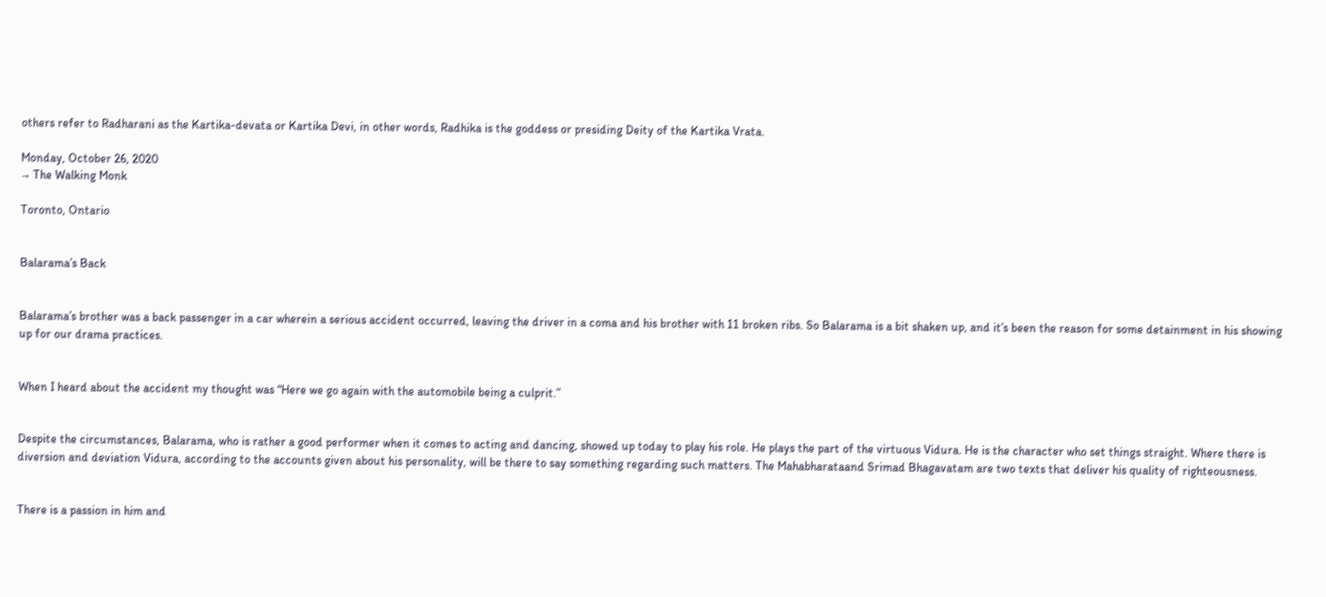others refer to Radharani as the Kartika-devata or Kartika Devi, in other words, Radhika is the goddess or presiding Deity of the Kartika Vrata.

Monday, October 26, 2020
→ The Walking Monk

Toronto, Ontario


Balarama’s Back


Balarama’s brother was a back passenger in a car wherein a serious accident occurred, leaving the driver in a coma and his brother with 11 broken ribs. So Balarama is a bit shaken up, and it’s been the reason for some detainment in his showing up for our drama practices.


When I heard about the accident my thought was “Here we go again with the automobile being a culprit.”


Despite the circumstances, Balarama, who is rather a good performer when it comes to acting and dancing, showed up today to play his role. He plays the part of the virtuous Vidura. He is the character who set things straight. Where there is diversion and deviation Vidura, according to the accounts given about his personality, will be there to say something regarding such matters. The Mahabharataand Srimad Bhagavatam are two texts that deliver his quality of righteousness.


There is a passion in him and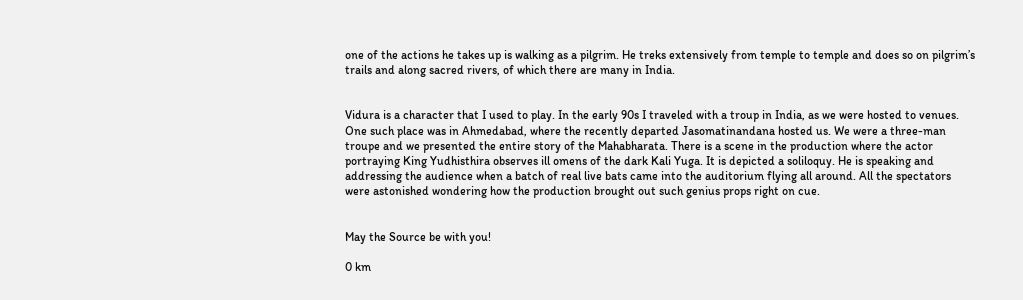one of the actions he takes up is walking as a pilgrim. He treks extensively from temple to temple and does so on pilgrim’s trails and along sacred rivers, of which there are many in India.


Vidura is a character that I used to play. In the early 90s I traveled with a troup in India, as we were hosted to venues. One such place was in Ahmedabad, where the recently departed Jasomatinandana hosted us. We were a three-man troupe and we presented the entire story of the Mahabharata. There is a scene in the production where the actor portraying King Yudhisthira observes ill omens of the dark Kali Yuga. It is depicted a soliloquy. He is speaking and addressing the audience when a batch of real live bats came into the auditorium flying all around. All the spectators were astonished wondering how the production brought out such genius props right on cue.


May the Source be with you!

0 km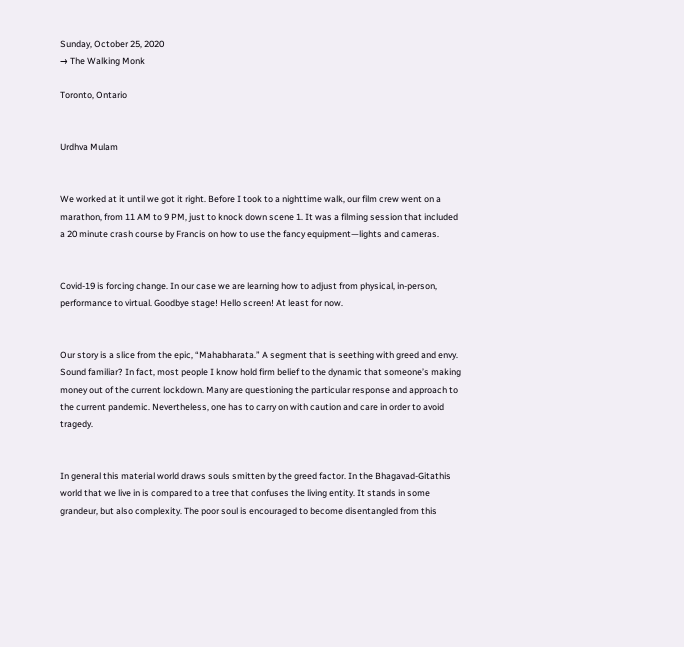Sunday, October 25, 2020
→ The Walking Monk

Toronto, Ontario


Urdhva Mulam


We worked at it until we got it right. Before I took to a nighttime walk, our film crew went on a marathon, from 11 AM to 9 PM, just to knock down scene 1. It was a filming session that included a 20 minute crash course by Francis on how to use the fancy equipment—lights and cameras.


Covid-19 is forcing change. In our case we are learning how to adjust from physical, in-person, performance to virtual. Goodbye stage! Hello screen! At least for now.


Our story is a slice from the epic, “Mahabharata.” A segment that is seething with greed and envy. Sound familiar? In fact, most people I know hold firm belief to the dynamic that someone’s making money out of the current lockdown. Many are questioning the particular response and approach to the current pandemic. Nevertheless, one has to carry on with caution and care in order to avoid tragedy.


In general this material world draws souls smitten by the greed factor. In the Bhagavad-Gitathis world that we live in is compared to a tree that confuses the living entity. It stands in some grandeur, but also complexity. The poor soul is encouraged to become disentangled from this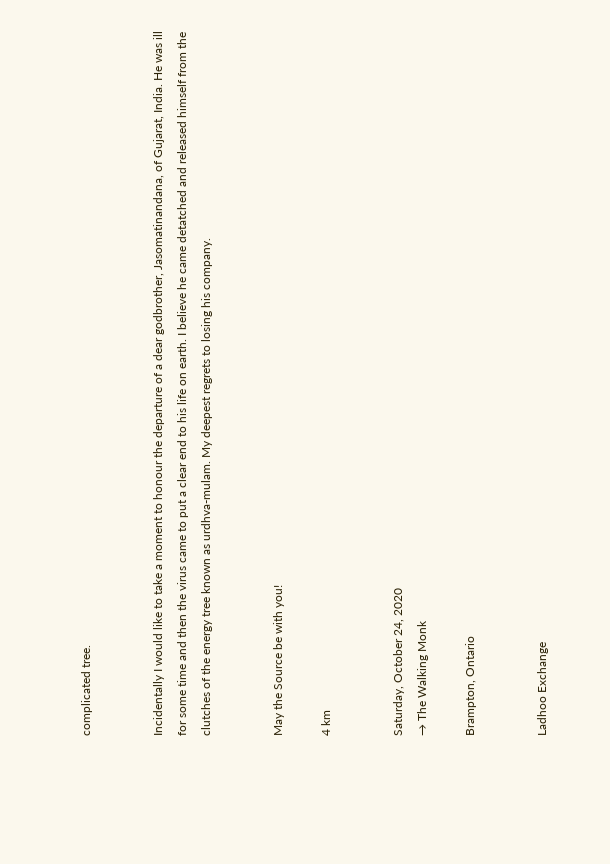complicated tree.


Incidentally I would like to take a moment to honour the departure of a dear godbrother, Jasomatinandana, of Gujarat, India. He was ill for some time and then the virus came to put a clear end to his life on earth. I believe he came detatched and released himself from the clutches of the energy tree known as urdhva-mulam. My deepest regrets to losing his company.


May the Source be with you!

4 km


Saturday, October 24, 2020
→ The Walking Monk

Brampton, Ontario


Ladhoo Exchange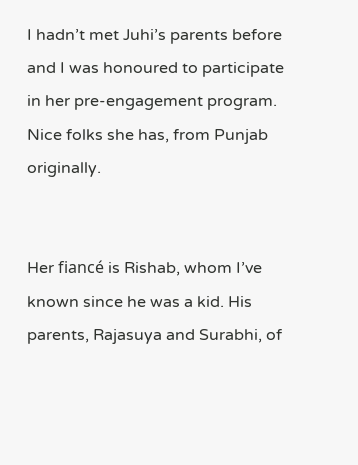I hadn’t met Juhi’s parents before and I was honoured to participate in her pre-engagement program. Nice folks she has, from Punjab originally.


Her fiancé is Rishab, whom I’ve known since he was a kid. His parents, Rajasuya and Surabhi, of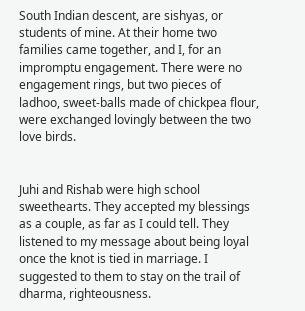South Indian descent, are sishyas, or students of mine. At their home two families came together, and I, for an impromptu engagement. There were no engagement rings, but two pieces of ladhoo, sweet-balls made of chickpea flour, were exchanged lovingly between the two love birds.


Juhi and Rishab were high school sweethearts. They accepted my blessings as a couple, as far as I could tell. They listened to my message about being loyal once the knot is tied in marriage. I suggested to them to stay on the trail of dharma, righteousness.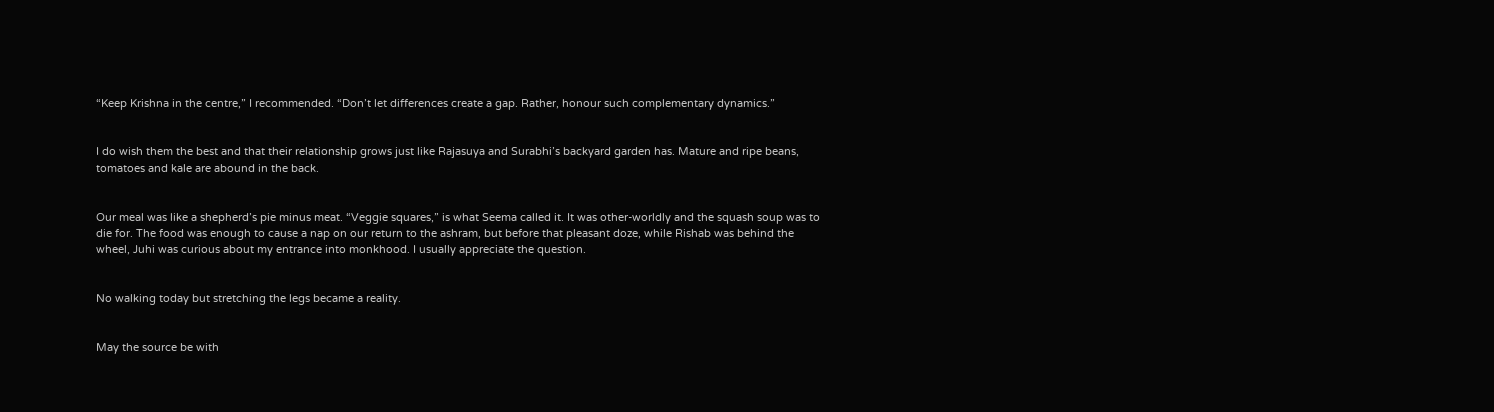“Keep Krishna in the centre,” I recommended. “Don’t let differences create a gap. Rather, honour such complementary dynamics.”


I do wish them the best and that their relationship grows just like Rajasuya and Surabhi’s backyard garden has. Mature and ripe beans, tomatoes and kale are abound in the back.


Our meal was like a shepherd’s pie minus meat. “Veggie squares,” is what Seema called it. It was other-worldly and the squash soup was to die for. The food was enough to cause a nap on our return to the ashram, but before that pleasant doze, while Rishab was behind the wheel, Juhi was curious about my entrance into monkhood. I usually appreciate the question.


No walking today but stretching the legs became a reality.


May the source be with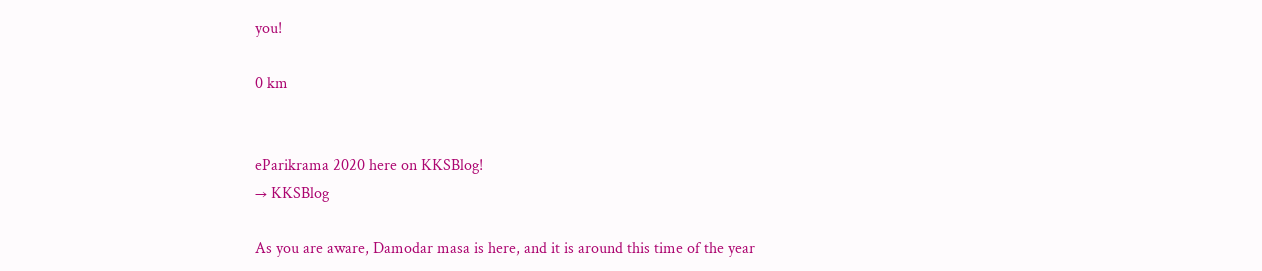you!

0 km


eParikrama 2020 here on KKSBlog!
→ KKSBlog

As you are aware, Damodar masa is here, and it is around this time of the year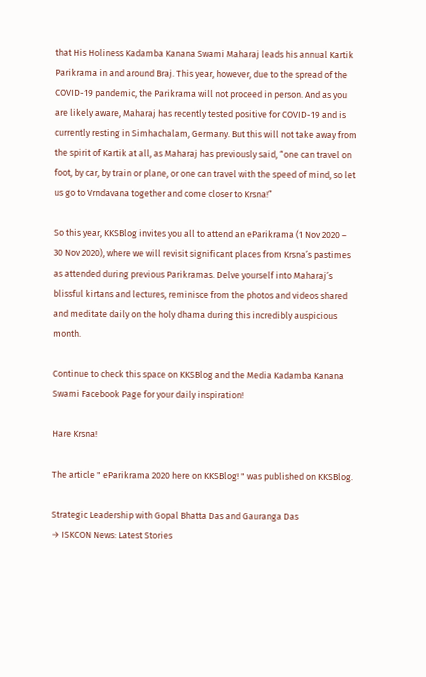that His Holiness Kadamba Kanana Swami Maharaj leads his annual Kartik Parikrama in and around Braj. This year, however, due to the spread of the COVID-19 pandemic, the Parikrama will not proceed in person. And as you are likely aware, Maharaj has recently tested positive for COVID-19 and is currently resting in Simhachalam, Germany. But this will not take away from the spirit of Kartik at all, as Maharaj has previously said, “one can travel on foot, by car, by train or plane, or one can travel with the speed of mind, so let us go to Vrndavana together and come closer to Krsna!”

So this year, KKSBlog invites you all to attend an eParikrama (1 Nov 2020 – 30 Nov 2020), where we will revisit significant places from Krsna’s pastimes as attended during previous Parikramas. Delve yourself into Maharaj’s blissful kirtans and lectures, reminisce from the photos and videos shared and meditate daily on the holy dhama during this incredibly auspicious month.

Continue to check this space on KKSBlog and the Media Kadamba Kanana Swami Facebook Page for your daily inspiration!

Hare Krsna!

The article " eParikrama 2020 here on KKSBlog! " was published on KKSBlog.

Strategic Leadership with Gopal Bhatta Das and Gauranga Das
→ ISKCON News: Latest Stories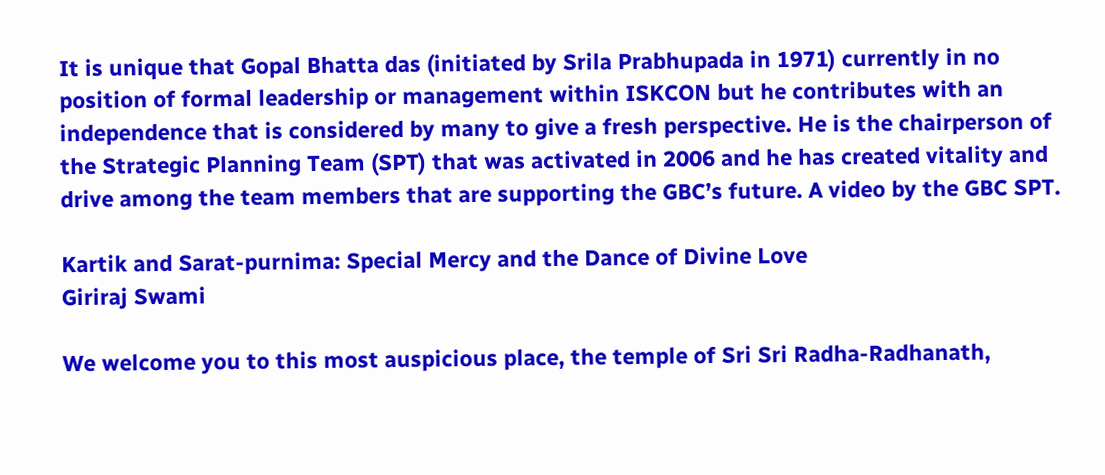It is unique that Gopal Bhatta das (initiated by Srila Prabhupada in 1971) currently in no position of formal leadership or management within ISKCON but he contributes with an independence that is considered by many to give a fresh perspective. He is the chairperson of the Strategic Planning Team (SPT) that was activated in 2006 and he has created vitality and drive among the team members that are supporting the GBC’s future. A video by the GBC SPT.

Kartik and Sarat-purnima: Special Mercy and the Dance of Divine Love
Giriraj Swami

We welcome you to this most auspicious place, the temple of Sri Sri Radha-Radhanath,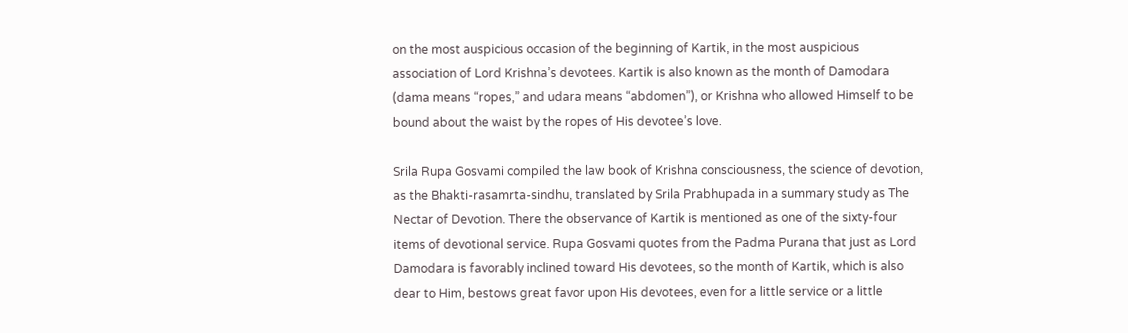on the most auspicious occasion of the beginning of Kartik, in the most auspicious association of Lord Krishna’s devotees. Kartik is also known as the month of Damodara (dama means “ropes,” and udara means “abdomen”), or Krishna who allowed Himself to be bound about the waist by the ropes of His devotee’s love.

Srila Rupa Gosvami compiled the law book of Krishna consciousness, the science of devotion, as the Bhakti-rasamrta-sindhu, translated by Srila Prabhupada in a summary study as The Nectar of Devotion. There the observance of Kartik is mentioned as one of the sixty-four items of devotional service. Rupa Gosvami quotes from the Padma Purana that just as Lord Damodara is favorably inclined toward His devotees, so the month of Kartik, which is also dear to Him, bestows great favor upon His devotees, even for a little service or a little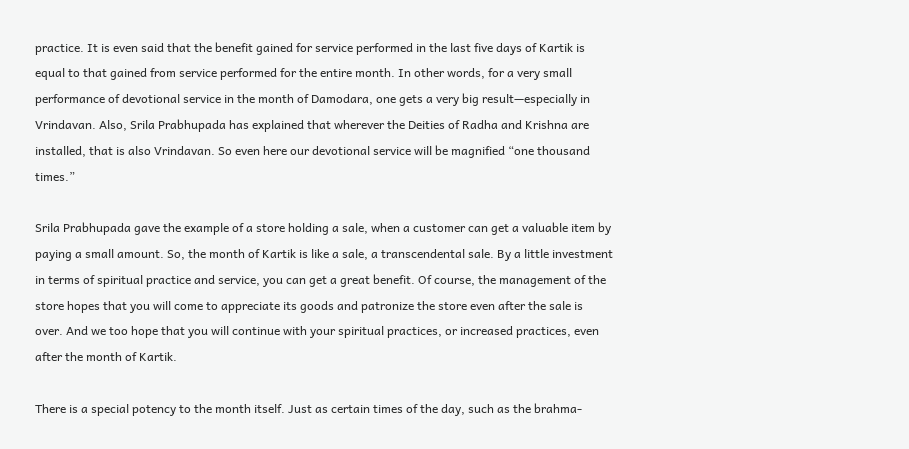practice. It is even said that the benefit gained for service performed in the last five days of Kartik is equal to that gained from service performed for the entire month. In other words, for a very small performance of devotional service in the month of Damodara, one gets a very big result—especially in Vrindavan. Also, Srila Prabhupada has explained that wherever the Deities of Radha and Krishna are installed, that is also Vrindavan. So even here our devotional service will be magnified “one thousand times.”

Srila Prabhupada gave the example of a store holding a sale, when a customer can get a valuable item by paying a small amount. So, the month of Kartik is like a sale, a transcendental sale. By a little investment in terms of spiritual practice and service, you can get a great benefit. Of course, the management of the store hopes that you will come to appreciate its goods and patronize the store even after the sale is over. And we too hope that you will continue with your spiritual practices, or increased practices, even after the month of Kartik.

There is a special potency to the month itself. Just as certain times of the day, such as the brahma-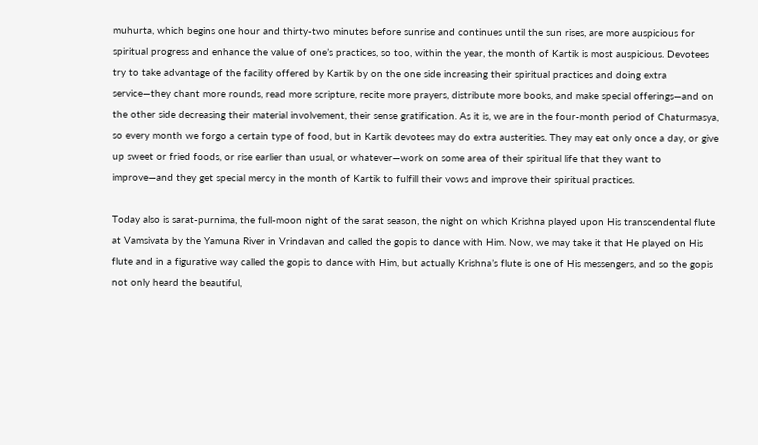muhurta, which begins one hour and thirty-two minutes before sunrise and continues until the sun rises, are more auspicious for spiritual progress and enhance the value of one’s practices, so too, within the year, the month of Kartik is most auspicious. Devotees try to take advantage of the facility offered by Kartik by on the one side increasing their spiritual practices and doing extra service—they chant more rounds, read more scripture, recite more prayers, distribute more books, and make special offerings—and on the other side decreasing their material involvement, their sense gratification. As it is, we are in the four-month period of Chaturmasya, so every month we forgo a certain type of food, but in Kartik devotees may do extra austerities. They may eat only once a day, or give up sweet or fried foods, or rise earlier than usual, or whatever—work on some area of their spiritual life that they want to improve—and they get special mercy in the month of Kartik to fulfill their vows and improve their spiritual practices.

Today also is sarat-purnima, the full-moon night of the sarat season, the night on which Krishna played upon His transcendental flute at Vamsivata by the Yamuna River in Vrindavan and called the gopis to dance with Him. Now, we may take it that He played on His flute and in a figurative way called the gopis to dance with Him, but actually Krishna’s flute is one of His messengers, and so the gopis not only heard the beautiful,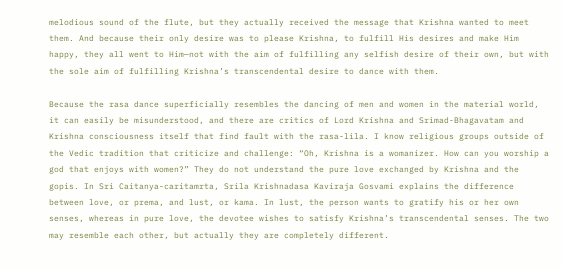melodious sound of the flute, but they actually received the message that Krishna wanted to meet them. And because their only desire was to please Krishna, to fulfill His desires and make Him happy, they all went to Him—not with the aim of fulfilling any selfish desire of their own, but with the sole aim of fulfilling Krishna’s transcendental desire to dance with them.

Because the rasa dance superficially resembles the dancing of men and women in the material world, it can easily be misunderstood, and there are critics of Lord Krishna and Srimad-Bhagavatam and Krishna consciousness itself that find fault with the rasa-lila. I know religious groups outside of the Vedic tradition that criticize and challenge: “Oh, Krishna is a womanizer. How can you worship a god that enjoys with women?” They do not understand the pure love exchanged by Krishna and the gopis. In Sri Caitanya-caritamrta, Srila Krishnadasa Kaviraja Gosvami explains the difference between love, or prema, and lust, or kama. In lust, the person wants to gratify his or her own senses, whereas in pure love, the devotee wishes to satisfy Krishna’s transcendental senses. The two may resemble each other, but actually they are completely different.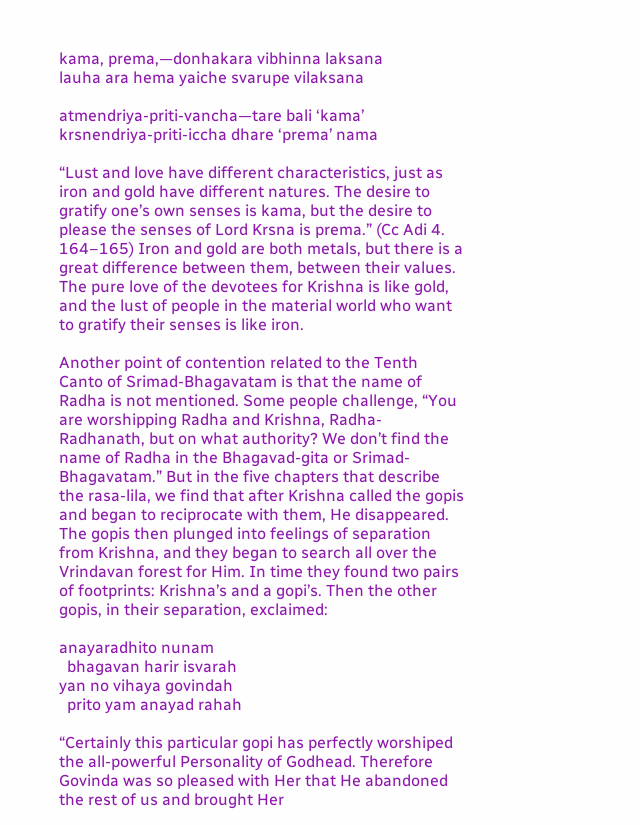kama, prema,—donhakara vibhinna laksana
lauha ara hema yaiche svarupe vilaksana

atmendriya-priti-vancha—tare bali ‘kama’
krsnendriya-priti-iccha dhare ‘prema’ nama

“Lust and love have different characteristics, just as iron and gold have different natures. The desire to gratify one’s own senses is kama, but the desire to please the senses of Lord Krsna is prema.” (Cc Adi 4. 164–165) Iron and gold are both metals, but there is a great difference between them, between their values. The pure love of the devotees for Krishna is like gold, and the lust of people in the material world who want to gratify their senses is like iron.

Another point of contention related to the Tenth Canto of Srimad-Bhagavatam is that the name of Radha is not mentioned. Some people challenge, “You are worshipping Radha and Krishna, Radha-Radhanath, but on what authority? We don’t find the name of Radha in the Bhagavad-gita or Srimad-Bhagavatam.” But in the five chapters that describe the rasa-lila, we find that after Krishna called the gopis and began to reciprocate with them, He disappeared. The gopis then plunged into feelings of separation from Krishna, and they began to search all over the Vrindavan forest for Him. In time they found two pairs of footprints: Krishna’s and a gopi’s. Then the other gopis, in their separation, exclaimed:

anayaradhito nunam
  bhagavan harir isvarah
yan no vihaya govindah
  prito yam anayad rahah

“Certainly this particular gopi has perfectly worshiped the all-powerful Personality of Godhead. Therefore Govinda was so pleased with Her that He abandoned the rest of us and brought Her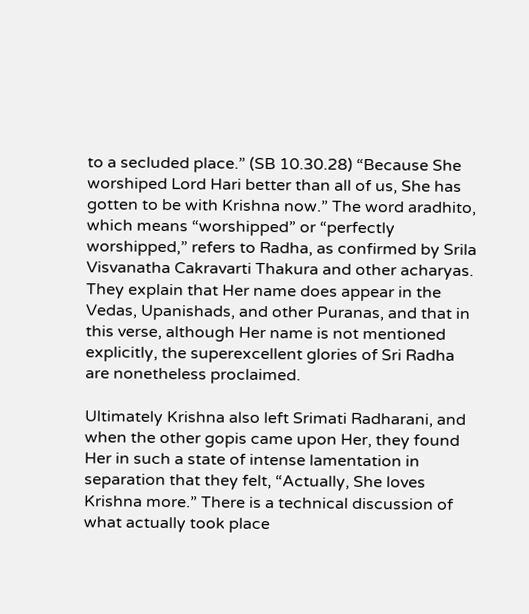to a secluded place.” (SB 10.30.28) “Because She worshiped Lord Hari better than all of us, She has gotten to be with Krishna now.” The word aradhito, which means “worshipped” or “perfectly worshipped,” refers to Radha, as confirmed by Srila Visvanatha Cakravarti Thakura and other acharyas. They explain that Her name does appear in the Vedas, Upanishads, and other Puranas, and that in this verse, although Her name is not mentioned explicitly, the superexcellent glories of Sri Radha are nonetheless proclaimed.

Ultimately Krishna also left Srimati Radharani, and when the other gopis came upon Her, they found Her in such a state of intense lamentation in separation that they felt, “Actually, She loves Krishna more.” There is a technical discussion of what actually took place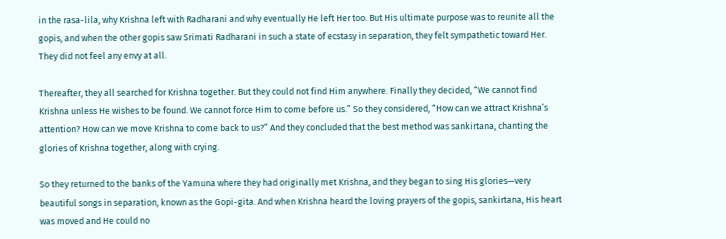in the rasa-lila, why Krishna left with Radharani and why eventually He left Her too. But His ultimate purpose was to reunite all the gopis, and when the other gopis saw Srimati Radharani in such a state of ecstasy in separation, they felt sympathetic toward Her. They did not feel any envy at all.

Thereafter, they all searched for Krishna together. But they could not find Him anywhere. Finally they decided, “We cannot find Krishna unless He wishes to be found. We cannot force Him to come before us.” So they considered, “How can we attract Krishna’s attention? How can we move Krishna to come back to us?” And they concluded that the best method was sankirtana, chanting the glories of Krishna together, along with crying.

So they returned to the banks of the Yamuna where they had originally met Krishna, and they began to sing His glories—very beautiful songs in separation, known as the Gopi-gita. And when Krishna heard the loving prayers of the gopis, sankirtana, His heart was moved and He could no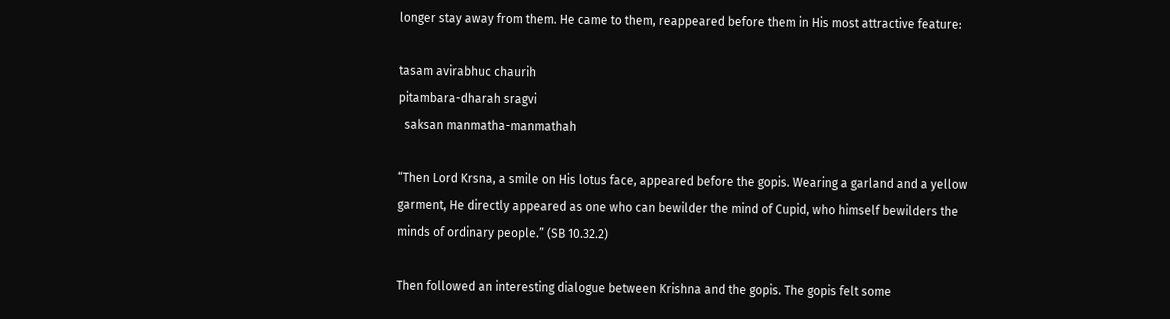longer stay away from them. He came to them, reappeared before them in His most attractive feature:

tasam avirabhuc chaurih
pitambara-dharah sragvi
  saksan manmatha-manmathah

“Then Lord Krsna, a smile on His lotus face, appeared before the gopis. Wearing a garland and a yellow garment, He directly appeared as one who can bewilder the mind of Cupid, who himself bewilders the minds of ordinary people.” (SB 10.32.2)

Then followed an interesting dialogue between Krishna and the gopis. The gopis felt some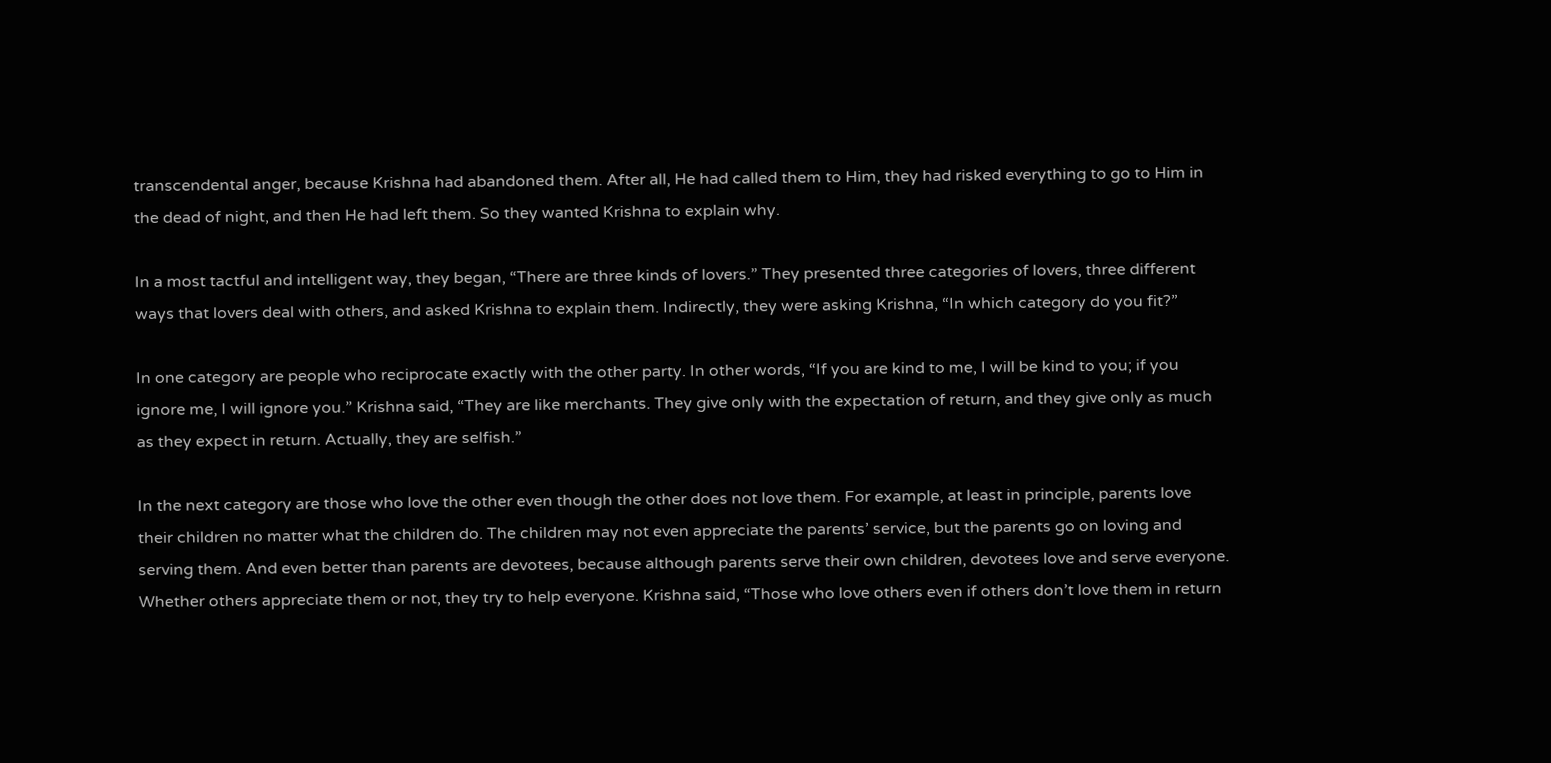transcendental anger, because Krishna had abandoned them. After all, He had called them to Him, they had risked everything to go to Him in the dead of night, and then He had left them. So they wanted Krishna to explain why.

In a most tactful and intelligent way, they began, “There are three kinds of lovers.” They presented three categories of lovers, three different ways that lovers deal with others, and asked Krishna to explain them. Indirectly, they were asking Krishna, “In which category do you fit?”

In one category are people who reciprocate exactly with the other party. In other words, “If you are kind to me, I will be kind to you; if you ignore me, I will ignore you.” Krishna said, “They are like merchants. They give only with the expectation of return, and they give only as much as they expect in return. Actually, they are selfish.”

In the next category are those who love the other even though the other does not love them. For example, at least in principle, parents love their children no matter what the children do. The children may not even appreciate the parents’ service, but the parents go on loving and serving them. And even better than parents are devotees, because although parents serve their own children, devotees love and serve everyone. Whether others appreciate them or not, they try to help everyone. Krishna said, “Those who love others even if others don’t love them in return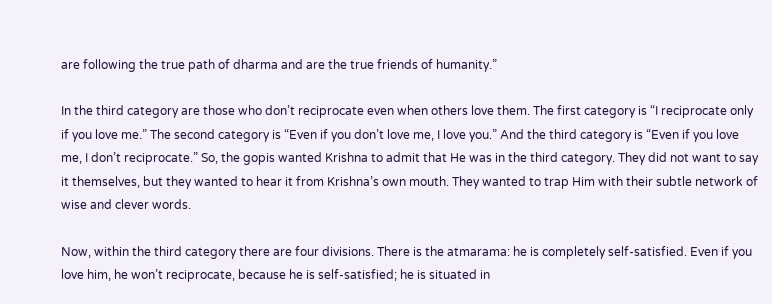are following the true path of dharma and are the true friends of humanity.”

In the third category are those who don’t reciprocate even when others love them. The first category is “I reciprocate only if you love me.” The second category is “Even if you don’t love me, I love you.” And the third category is “Even if you love me, I don’t reciprocate.” So, the gopis wanted Krishna to admit that He was in the third category. They did not want to say it themselves, but they wanted to hear it from Krishna’s own mouth. They wanted to trap Him with their subtle network of wise and clever words.

Now, within the third category there are four divisions. There is the atmarama: he is completely self-satisfied. Even if you love him, he won’t reciprocate, because he is self-satisfied; he is situated in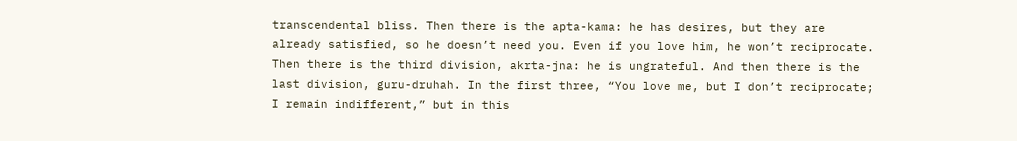transcendental bliss. Then there is the apta-kama: he has desires, but they are already satisfied, so he doesn’t need you. Even if you love him, he won’t reciprocate. Then there is the third division, akrta-jna: he is ungrateful. And then there is the last division, guru-druhah. In the first three, “You love me, but I don’t reciprocate; I remain indifferent,” but in this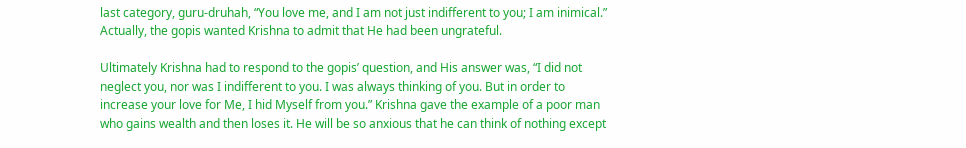last category, guru-druhah, “You love me, and I am not just indifferent to you; I am inimical.” Actually, the gopis wanted Krishna to admit that He had been ungrateful.

Ultimately Krishna had to respond to the gopis’ question, and His answer was, “I did not neglect you, nor was I indifferent to you. I was always thinking of you. But in order to increase your love for Me, I hid Myself from you.” Krishna gave the example of a poor man who gains wealth and then loses it. He will be so anxious that he can think of nothing except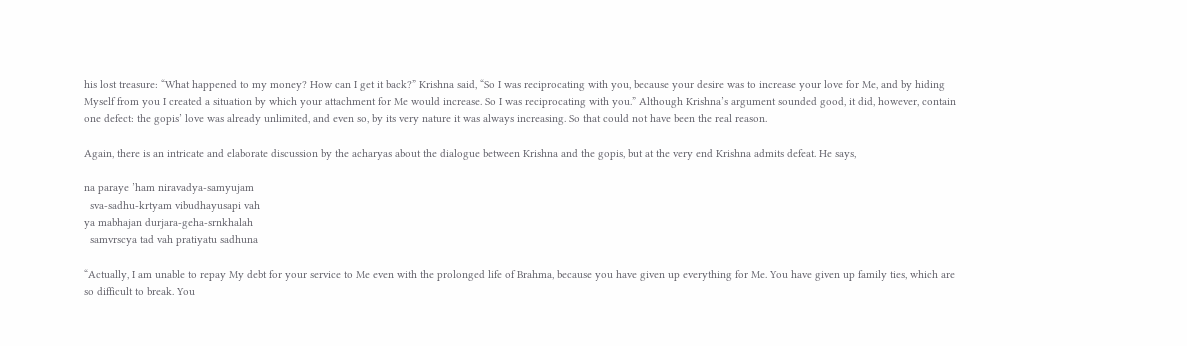his lost treasure: “What happened to my money? How can I get it back?” Krishna said, “So I was reciprocating with you, because your desire was to increase your love for Me, and by hiding Myself from you I created a situation by which your attachment for Me would increase. So I was reciprocating with you.” Although Krishna’s argument sounded good, it did, however, contain one defect: the gopis’ love was already unlimited, and even so, by its very nature it was always increasing. So that could not have been the real reason.

Again, there is an intricate and elaborate discussion by the acharyas about the dialogue between Krishna and the gopis, but at the very end Krishna admits defeat. He says,

na paraye ’ham niravadya-samyujam
  sva-sadhu-krtyam vibudhayusapi vah
ya mabhajan durjara-geha-srnkhalah
  samvrscya tad vah pratiyatu sadhuna

“Actually, I am unable to repay My debt for your service to Me even with the prolonged life of Brahma, because you have given up everything for Me. You have given up family ties, which are so difficult to break. You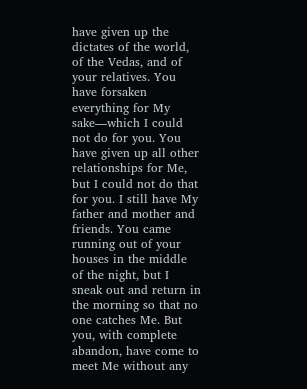have given up the dictates of the world, of the Vedas, and of your relatives. You have forsaken everything for My sake—which I could not do for you. You have given up all other relationships for Me, but I could not do that for you. I still have My father and mother and friends. You came running out of your houses in the middle of the night, but I sneak out and return in the morning so that no one catches Me. But you, with complete abandon, have come to meet Me without any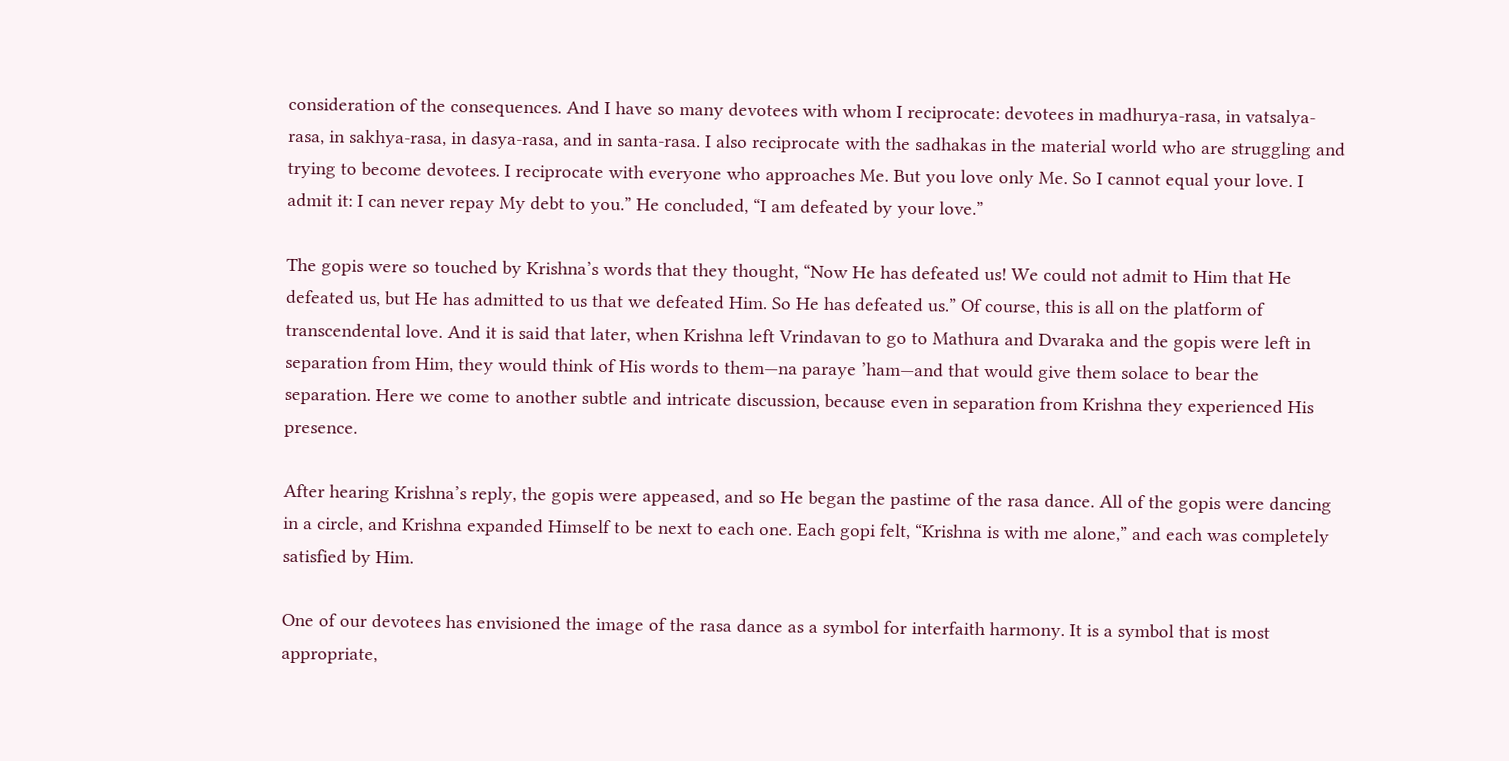consideration of the consequences. And I have so many devotees with whom I reciprocate: devotees in madhurya-rasa, in vatsalya-rasa, in sakhya-rasa, in dasya-rasa, and in santa-rasa. I also reciprocate with the sadhakas in the material world who are struggling and trying to become devotees. I reciprocate with everyone who approaches Me. But you love only Me. So I cannot equal your love. I admit it: I can never repay My debt to you.” He concluded, “I am defeated by your love.”

The gopis were so touched by Krishna’s words that they thought, “Now He has defeated us! We could not admit to Him that He defeated us, but He has admitted to us that we defeated Him. So He has defeated us.” Of course, this is all on the platform of transcendental love. And it is said that later, when Krishna left Vrindavan to go to Mathura and Dvaraka and the gopis were left in separation from Him, they would think of His words to them—na paraye ’ham—and that would give them solace to bear the separation. Here we come to another subtle and intricate discussion, because even in separation from Krishna they experienced His presence.

After hearing Krishna’s reply, the gopis were appeased, and so He began the pastime of the rasa dance. All of the gopis were dancing in a circle, and Krishna expanded Himself to be next to each one. Each gopi felt, “Krishna is with me alone,” and each was completely satisfied by Him.

One of our devotees has envisioned the image of the rasa dance as a symbol for interfaith harmony. It is a symbol that is most appropriate,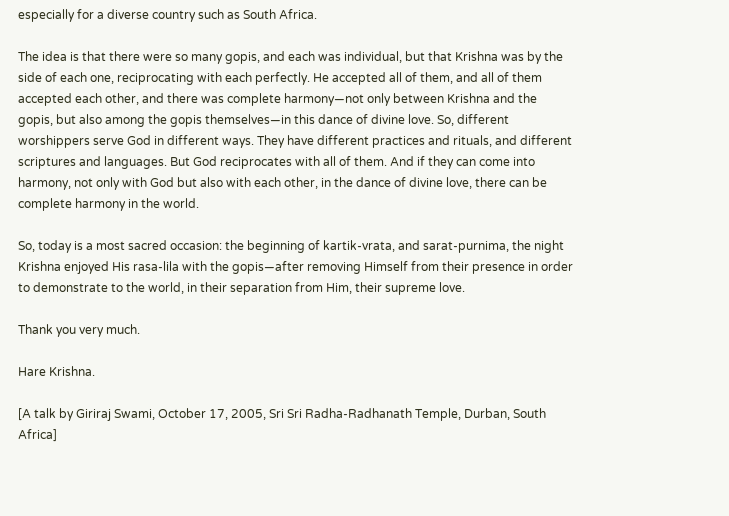especially for a diverse country such as South Africa.

The idea is that there were so many gopis, and each was individual, but that Krishna was by the side of each one, reciprocating with each perfectly. He accepted all of them, and all of them accepted each other, and there was complete harmony—not only between Krishna and the gopis, but also among the gopis themselves—in this dance of divine love. So, different worshippers serve God in different ways. They have different practices and rituals, and different scriptures and languages. But God reciprocates with all of them. And if they can come into harmony, not only with God but also with each other, in the dance of divine love, there can be complete harmony in the world.

So, today is a most sacred occasion: the beginning of kartik-vrata, and sarat-purnima, the night Krishna enjoyed His rasa-lila with the gopis—after removing Himself from their presence in order to demonstrate to the world, in their separation from Him, their supreme love.

Thank you very much.

Hare Krishna.

[A talk by Giriraj Swami, October 17, 2005, Sri Sri Radha-Radhanath Temple, Durban, South Africa]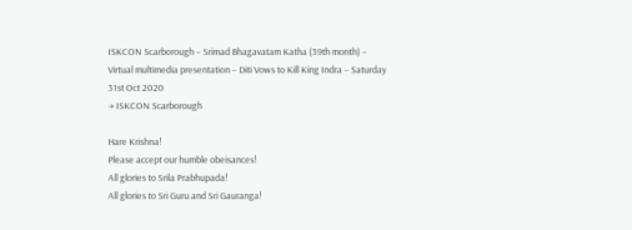ISKCON Scarborough – Srimad Bhagavatam Katha (39th month) – Virtual multimedia presentation – Diti Vows to Kill King Indra – Saturday 31st Oct 2020
→ ISKCON Scarborough

Hare Krishna!
Please accept our humble obeisances!
All glories to Srila Prabhupada!
All glories to Sri Guru and Sri Gauranga!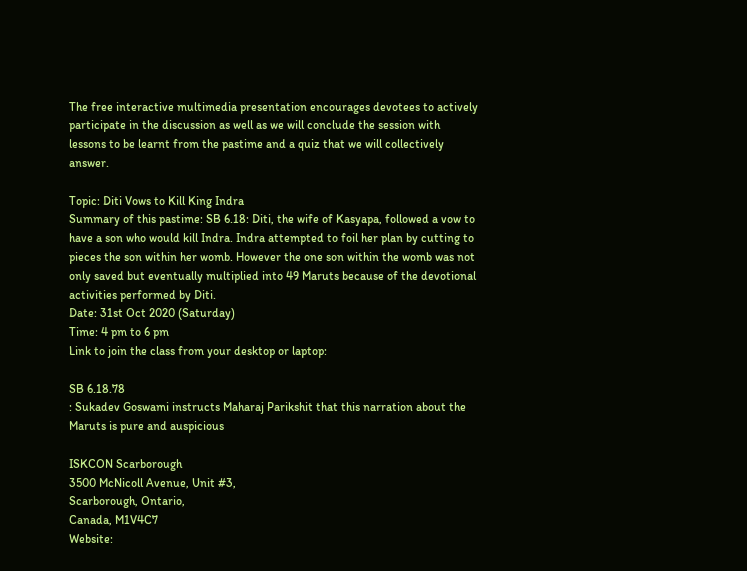The free interactive multimedia presentation encourages devotees to actively participate in the discussion as well as we will conclude the session with lessons to be learnt from the pastime and a quiz that we will collectively answer.

Topic: Diti Vows to Kill King Indra
Summary of this pastime: SB 6.18: Diti, the wife of Kasyapa, followed a vow to have a son who would kill Indra. Indra attempted to foil her plan by cutting to pieces the son within her womb. However the one son within the womb was not only saved but eventually multiplied into 49 Maruts because of the devotional activities performed by Diti.
Date: 31st Oct 2020 (Saturday)
Time: 4 pm to 6 pm
Link to join the class from your desktop or laptop:

SB 6.18.78
: Sukadev Goswami instructs Maharaj Parikshit that this narration about the Maruts is pure and auspicious

ISKCON Scarborough
3500 McNicoll Avenue, Unit #3,
Scarborough, Ontario,
Canada, M1V4C7
Website: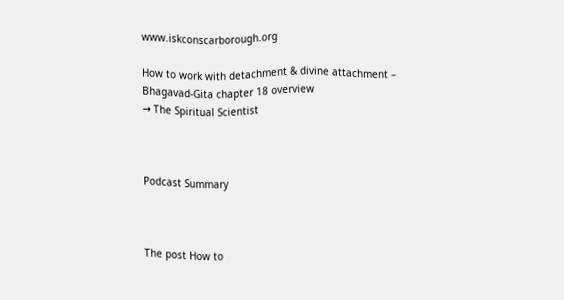www.iskconscarborough.org

How to work with detachment & divine attachment – Bhagavad-Gita chapter 18 overview
→ The Spiritual Scientist



Podcast Summary



The post How to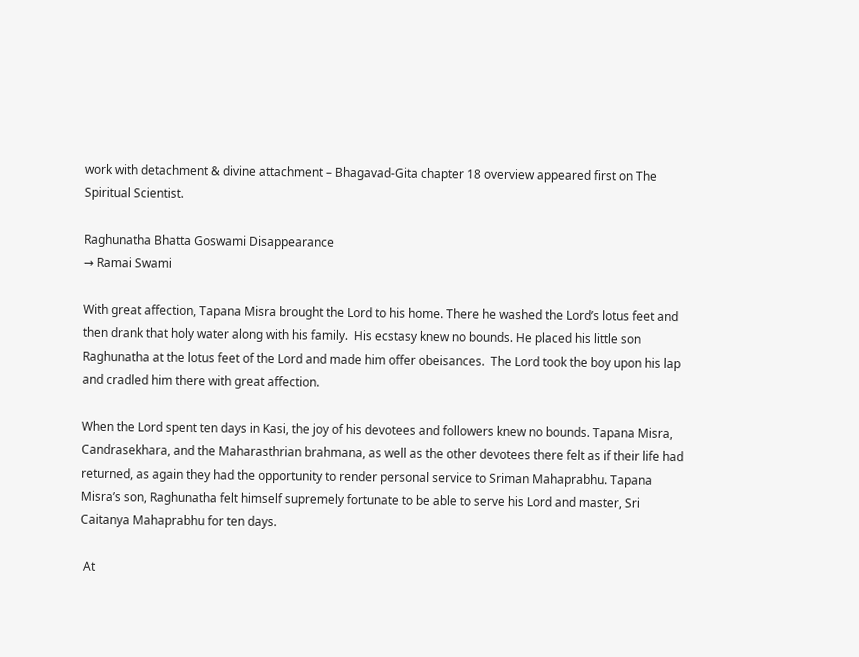work with detachment & divine attachment – Bhagavad-Gita chapter 18 overview appeared first on The Spiritual Scientist.

Raghunatha Bhatta Goswami Disappearance
→ Ramai Swami

With great affection, Tapana Misra brought the Lord to his home. There he washed the Lord’s lotus feet and then drank that holy water along with his family.  His ecstasy knew no bounds. He placed his little son Raghunatha at the lotus feet of the Lord and made him offer obeisances.  The Lord took the boy upon his lap and cradled him there with great affection.

When the Lord spent ten days in Kasi, the joy of his devotees and followers knew no bounds. Tapana Misra, Candrasekhara, and the Maharasthrian brahmana, as well as the other devotees there felt as if their life had returned, as again they had the opportunity to render personal service to Sriman Mahaprabhu. Tapana Misra’s son, Raghunatha felt himself supremely fortunate to be able to serve his Lord and master, Sri Caitanya Mahaprabhu for ten days.

 At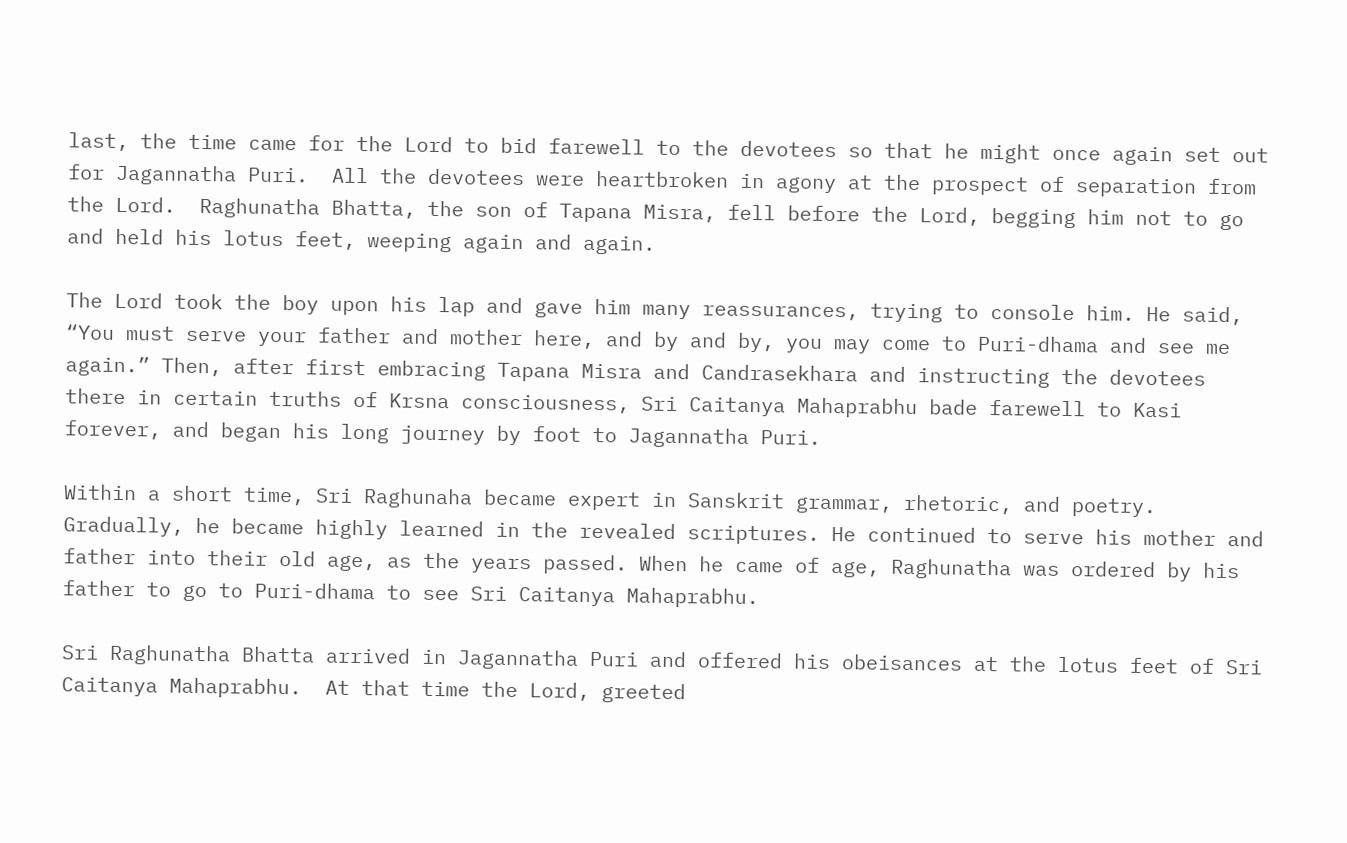last, the time came for the Lord to bid farewell to the devotees so that he might once again set out for Jagannatha Puri.  All the devotees were heartbroken in agony at the prospect of separation from the Lord.  Raghunatha Bhatta, the son of Tapana Misra, fell before the Lord, begging him not to go and held his lotus feet, weeping again and again.

The Lord took the boy upon his lap and gave him many reassurances, trying to console him. He said, “You must serve your father and mother here, and by and by, you may come to Puri-dhama and see me again.” Then, after first embracing Tapana Misra and Candrasekhara and instructing the devotees there in certain truths of Krsna consciousness, Sri Caitanya Mahaprabhu bade farewell to Kasi forever, and began his long journey by foot to Jagannatha Puri.

Within a short time, Sri Raghunaha became expert in Sanskrit grammar, rhetoric, and poetry. Gradually, he became highly learned in the revealed scriptures. He continued to serve his mother and father into their old age, as the years passed. When he came of age, Raghunatha was ordered by his father to go to Puri-dhama to see Sri Caitanya Mahaprabhu.

Sri Raghunatha Bhatta arrived in Jagannatha Puri and offered his obeisances at the lotus feet of Sri Caitanya Mahaprabhu.  At that time the Lord, greeted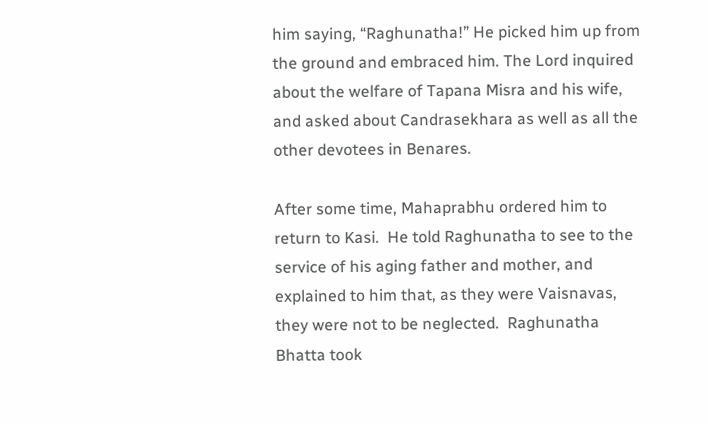him saying, “Raghunatha!” He picked him up from the ground and embraced him. The Lord inquired about the welfare of Tapana Misra and his wife, and asked about Candrasekhara as well as all the other devotees in Benares.

After some time, Mahaprabhu ordered him to return to Kasi.  He told Raghunatha to see to the service of his aging father and mother, and explained to him that, as they were Vaisnavas, they were not to be neglected.  Raghunatha Bhatta took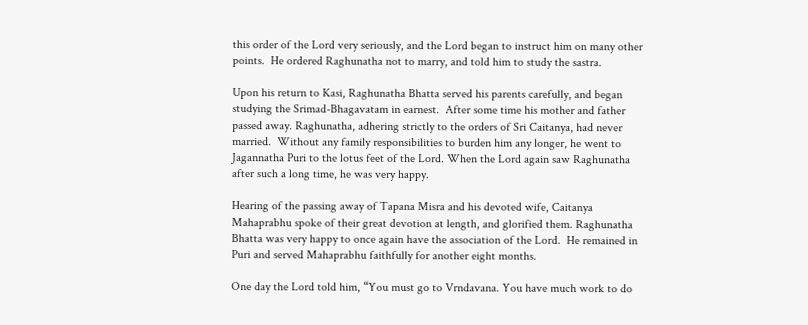this order of the Lord very seriously, and the Lord began to instruct him on many other points.  He ordered Raghunatha not to marry, and told him to study the sastra.

Upon his return to Kasi, Raghunatha Bhatta served his parents carefully, and began studying the Srimad-Bhagavatam in earnest.  After some time his mother and father passed away. Raghunatha, adhering strictly to the orders of Sri Caitanya, had never married.  Without any family responsibilities to burden him any longer, he went to Jagannatha Puri to the lotus feet of the Lord. When the Lord again saw Raghunatha after such a long time, he was very happy.

Hearing of the passing away of Tapana Misra and his devoted wife, Caitanya Mahaprabhu spoke of their great devotion at length, and glorified them. Raghunatha Bhatta was very happy to once again have the association of the Lord.  He remained in Puri and served Mahaprabhu faithfully for another eight months.

One day the Lord told him, “You must go to Vrndavana. You have much work to do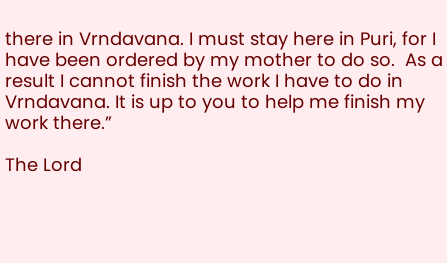there in Vrndavana. I must stay here in Puri, for I have been ordered by my mother to do so.  As a result I cannot finish the work I have to do in Vrndavana. It is up to you to help me finish my work there.”

The Lord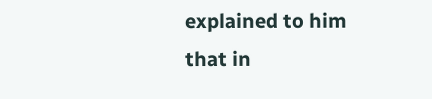explained to him that in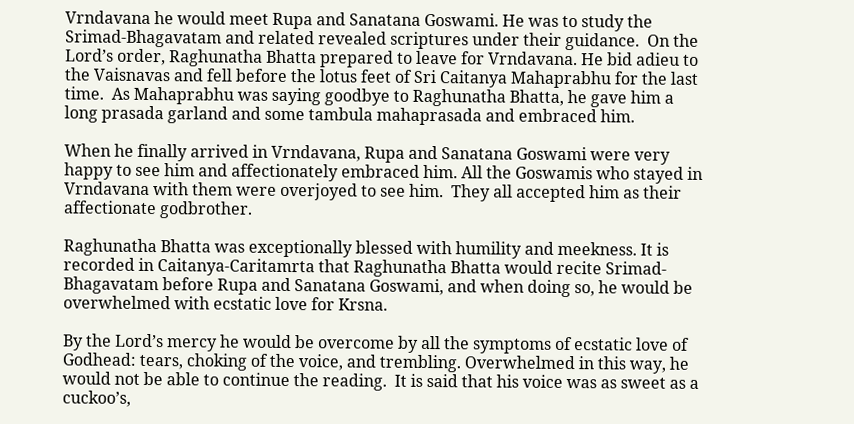Vrndavana he would meet Rupa and Sanatana Goswami. He was to study the Srimad-Bhagavatam and related revealed scriptures under their guidance.  On the Lord’s order, Raghunatha Bhatta prepared to leave for Vrndavana. He bid adieu to the Vaisnavas and fell before the lotus feet of Sri Caitanya Mahaprabhu for the last time.  As Mahaprabhu was saying goodbye to Raghunatha Bhatta, he gave him a long prasada garland and some tambula mahaprasada and embraced him.

When he finally arrived in Vrndavana, Rupa and Sanatana Goswami were very happy to see him and affectionately embraced him. All the Goswamis who stayed in Vrndavana with them were overjoyed to see him.  They all accepted him as their affectionate godbrother.

Raghunatha Bhatta was exceptionally blessed with humility and meekness. It is recorded in Caitanya-Caritamrta that Raghunatha Bhatta would recite Srimad-Bhagavatam before Rupa and Sanatana Goswami, and when doing so, he would be overwhelmed with ecstatic love for Krsna.

By the Lord’s mercy he would be overcome by all the symptoms of ecstatic love of Godhead: tears, choking of the voice, and trembling. Overwhelmed in this way, he would not be able to continue the reading.  It is said that his voice was as sweet as a cuckoo’s,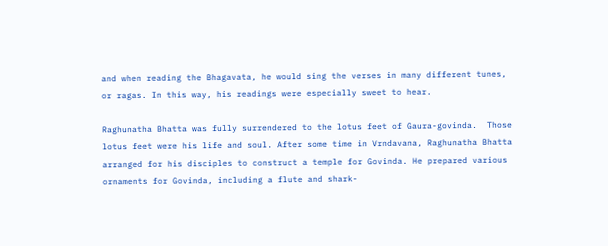and when reading the Bhagavata, he would sing the verses in many different tunes, or ragas. In this way, his readings were especially sweet to hear.

Raghunatha Bhatta was fully surrendered to the lotus feet of Gaura-govinda.  Those lotus feet were his life and soul. After some time in Vrndavana, Raghunatha Bhatta arranged for his disciples to construct a temple for Govinda. He prepared various ornaments for Govinda, including a flute and shark-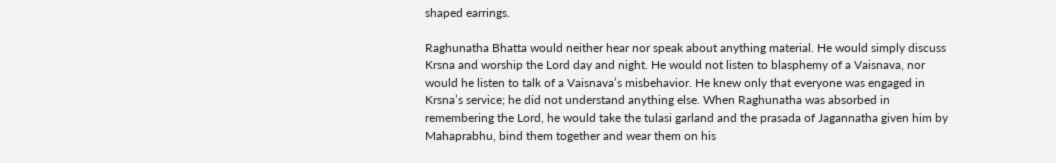shaped earrings.

Raghunatha Bhatta would neither hear nor speak about anything material. He would simply discuss Krsna and worship the Lord day and night. He would not listen to blasphemy of a Vaisnava, nor would he listen to talk of a Vaisnava’s misbehavior. He knew only that everyone was engaged in Krsna’s service; he did not understand anything else. When Raghunatha was absorbed in remembering the Lord, he would take the tulasi garland and the prasada of Jagannatha given him by Mahaprabhu, bind them together and wear them on his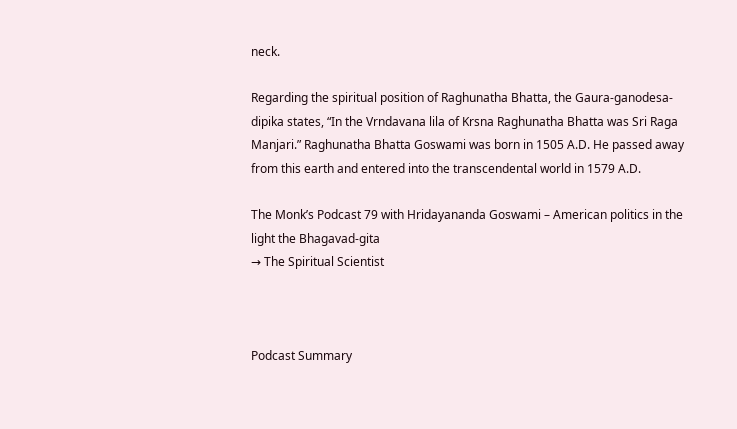neck.

Regarding the spiritual position of Raghunatha Bhatta, the Gaura-ganodesa-dipika states, “In the Vrndavana lila of Krsna Raghunatha Bhatta was Sri Raga Manjari.” Raghunatha Bhatta Goswami was born in 1505 A.D. He passed away from this earth and entered into the transcendental world in 1579 A.D.

The Monk’s Podcast 79 with Hridayananda Goswami – American politics in the light the Bhagavad-gita
→ The Spiritual Scientist



Podcast Summary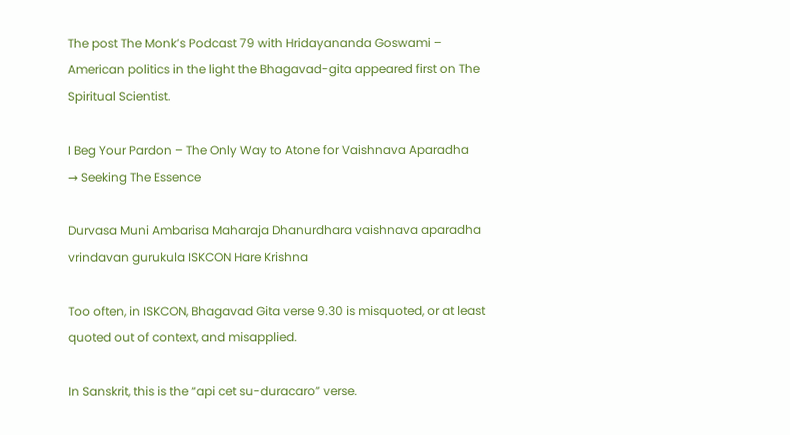The post The Monk’s Podcast 79 with Hridayananda Goswami – American politics in the light the Bhagavad-gita appeared first on The Spiritual Scientist.

I Beg Your Pardon – The Only Way to Atone for Vaishnava Aparadha
→ Seeking The Essence

Durvasa Muni Ambarisa Maharaja Dhanurdhara vaishnava aparadha vrindavan gurukula ISKCON Hare Krishna

Too often, in ISKCON, Bhagavad Gita verse 9.30 is misquoted, or at least quoted out of context, and misapplied.

In Sanskrit, this is the “api cet su-duracaro” verse.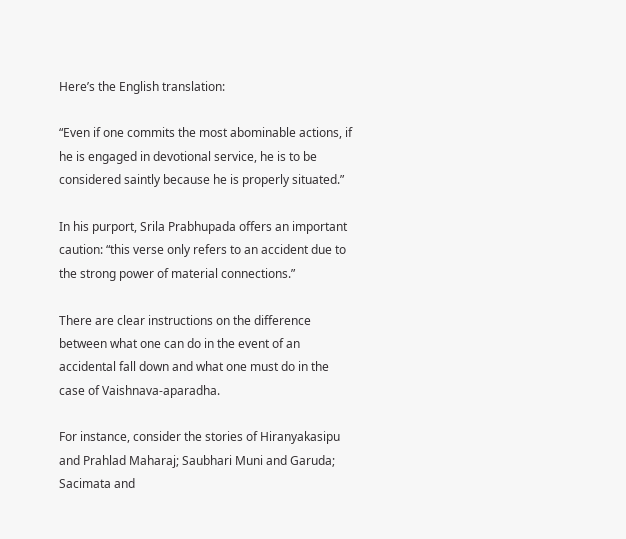Here’s the English translation:

“Even if one commits the most abominable actions, if he is engaged in devotional service, he is to be considered saintly because he is properly situated.”

In his purport, Srila Prabhupada offers an important caution: “this verse only refers to an accident due to the strong power of material connections.”

There are clear instructions on the difference between what one can do in the event of an accidental fall down and what one must do in the case of Vaishnava-aparadha.

For instance, consider the stories of Hiranyakasipu and Prahlad Maharaj; Saubhari Muni and Garuda; Sacimata and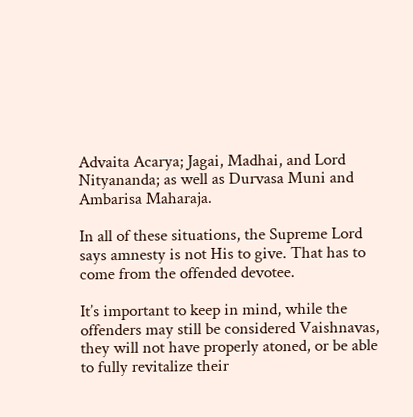Advaita Acarya; Jagai, Madhai, and Lord Nityananda; as well as Durvasa Muni and Ambarisa Maharaja.

In all of these situations, the Supreme Lord says amnesty is not His to give. That has to come from the offended devotee.

It’s important to keep in mind, while the offenders may still be considered Vaishnavas, they will not have properly atoned, or be able to fully revitalize their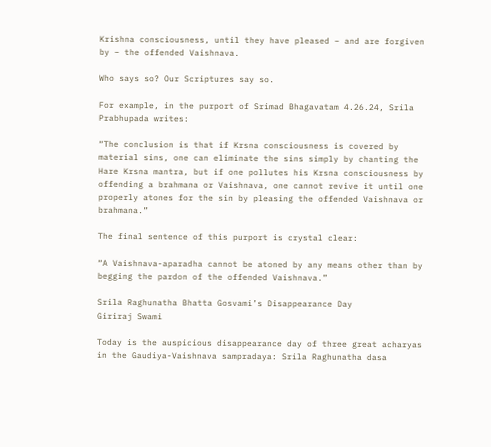Krishna consciousness, until they have pleased – and are forgiven by – the offended Vaishnava.

Who says so? Our Scriptures say so.

For example, in the purport of Srimad Bhagavatam 4.26.24, Srila Prabhupada writes:

“The conclusion is that if Krsna consciousness is covered by material sins, one can eliminate the sins simply by chanting the Hare Krsna mantra, but if one pollutes his Krsna consciousness by offending a brahmana or Vaishnava, one cannot revive it until one properly atones for the sin by pleasing the offended Vaishnava or brahmana.”

The final sentence of this purport is crystal clear:

“A Vaishnava-aparadha cannot be atoned by any means other than by begging the pardon of the offended Vaishnava.”

Srila Raghunatha Bhatta Gosvami’s Disappearance Day
Giriraj Swami

Today is the auspicious disappearance day of three great acharyas in the Gaudiya-Vaishnava sampradaya: Srila Raghunatha dasa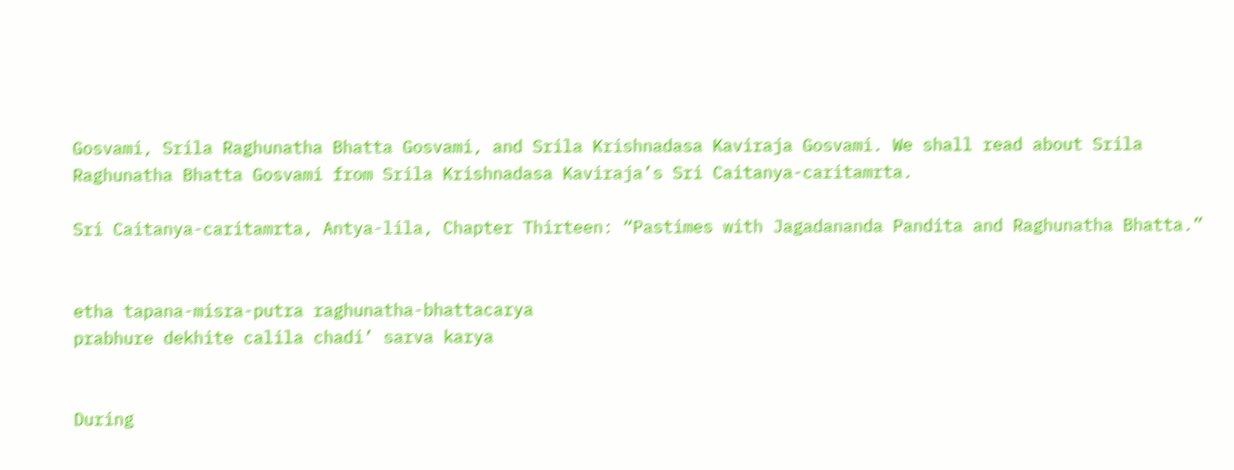Gosvami, Srila Raghunatha Bhatta Gosvami, and Srila Krishnadasa Kaviraja Gosvami. We shall read about Srila Raghunatha Bhatta Gosvami from Srila Krishnadasa Kaviraja’s Sri Caitanya-caritamrta.

Sri Caitanya-caritamrta, Antya-lila, Chapter Thirteen: “Pastimes with Jagadananda Pandita and Raghunatha Bhatta.”


etha tapana-misra-putra raghunatha-bhattacarya
prabhure dekhite calila chadi’ sarva karya


During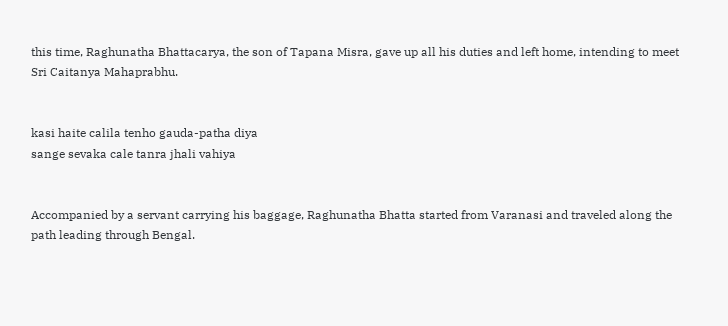this time, Raghunatha Bhattacarya, the son of Tapana Misra, gave up all his duties and left home, intending to meet Sri Caitanya Mahaprabhu.


kasi haite calila tenho gauda-patha diya
sange sevaka cale tanra jhali vahiya


Accompanied by a servant carrying his baggage, Raghunatha Bhatta started from Varanasi and traveled along the path leading through Bengal.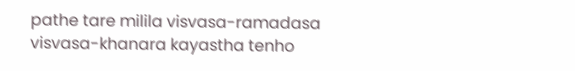pathe tare milila visvasa-ramadasa
visvasa-khanara kayastha tenho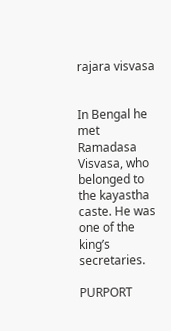rajara visvasa


In Bengal he met Ramadasa Visvasa, who belonged to the kayastha caste. He was one of the king’s secretaries.

PURPORT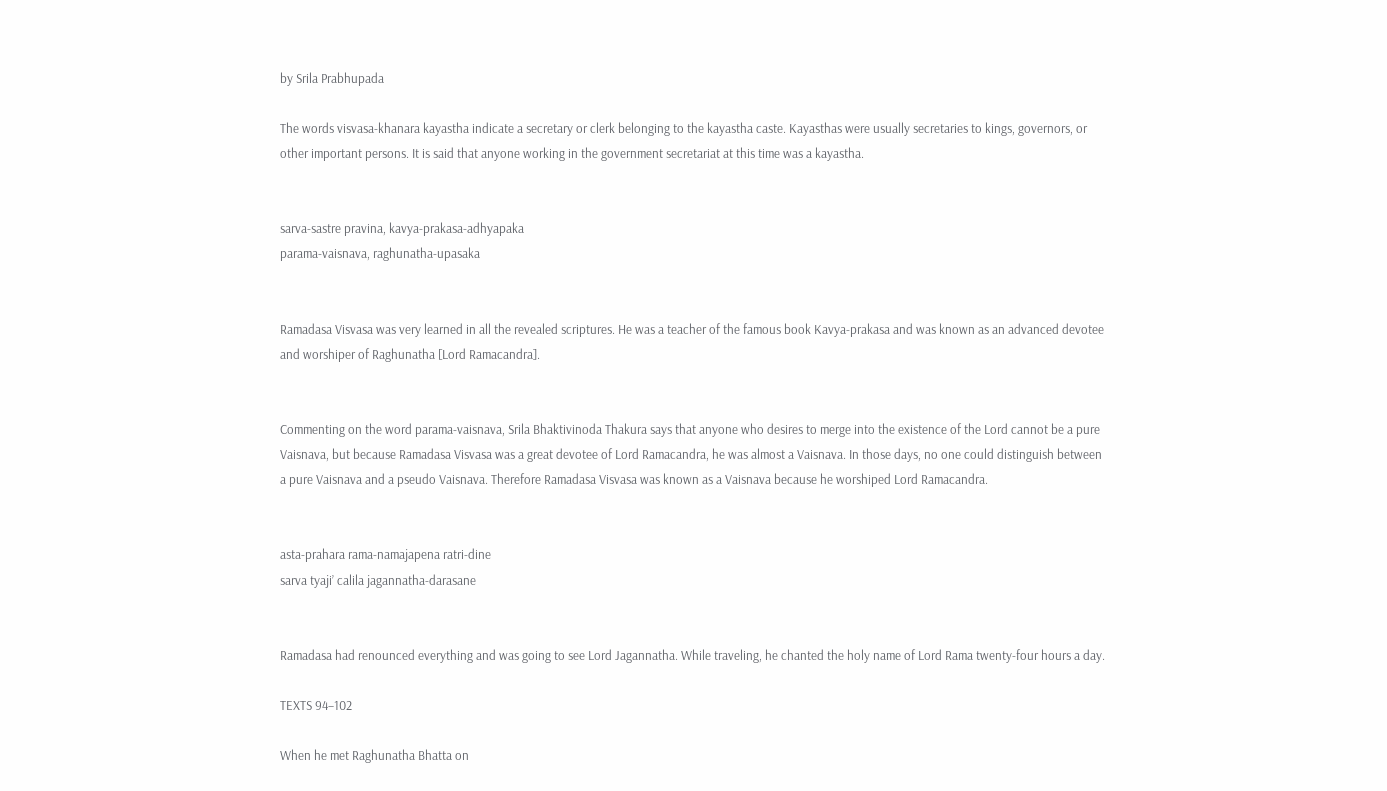by Srila Prabhupada

The words visvasa-khanara kayastha indicate a secretary or clerk belonging to the kayastha caste. Kayasthas were usually secretaries to kings, governors, or other important persons. It is said that anyone working in the government secretariat at this time was a kayastha.


sarva-sastre pravina, kavya-prakasa-adhyapaka
parama-vaisnava, raghunatha-upasaka


Ramadasa Visvasa was very learned in all the revealed scriptures. He was a teacher of the famous book Kavya-prakasa and was known as an advanced devotee and worshiper of Raghunatha [Lord Ramacandra].


Commenting on the word parama-vaisnava, Srila Bhaktivinoda Thakura says that anyone who desires to merge into the existence of the Lord cannot be a pure Vaisnava, but because Ramadasa Visvasa was a great devotee of Lord Ramacandra, he was almost a Vaisnava. In those days, no one could distinguish between a pure Vaisnava and a pseudo Vaisnava. Therefore Ramadasa Visvasa was known as a Vaisnava because he worshiped Lord Ramacandra.


asta-prahara rama-namajapena ratri-dine
sarva tyaji’ calila jagannatha-darasane


Ramadasa had renounced everything and was going to see Lord Jagannatha. While traveling, he chanted the holy name of Lord Rama twenty-four hours a day.

TEXTS 94–102

When he met Raghunatha Bhatta on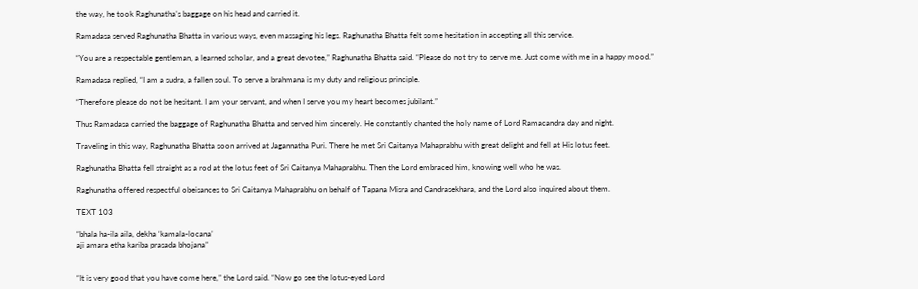the way, he took Raghunatha’s baggage on his head and carried it.

Ramadasa served Raghunatha Bhatta in various ways, even massaging his legs. Raghunatha Bhatta felt some hesitation in accepting all this service.

“You are a respectable gentleman, a learned scholar, and a great devotee,” Raghunatha Bhatta said. “Please do not try to serve me. Just come with me in a happy mood.”

Ramadasa replied, “I am a sudra, a fallen soul. To serve a brahmana is my duty and religious principle.

“Therefore please do not be hesitant. I am your servant, and when I serve you my heart becomes jubilant.”

Thus Ramadasa carried the baggage of Raghunatha Bhatta and served him sincerely. He constantly chanted the holy name of Lord Ramacandra day and night.

Traveling in this way, Raghunatha Bhatta soon arrived at Jagannatha Puri. There he met Sri Caitanya Mahaprabhu with great delight and fell at His lotus feet.

Raghunatha Bhatta fell straight as a rod at the lotus feet of Sri Caitanya Mahaprabhu. Then the Lord embraced him, knowing well who he was.

Raghunatha offered respectful obeisances to Sri Caitanya Mahaprabhu on behalf of Tapana Misra and Candrasekhara, and the Lord also inquired about them.

TEXT 103

“bhala ha-ila aila, dekha ‘kamala-locana’
aji amara etha kariba prasada bhojana”


“It is very good that you have come here,” the Lord said. “Now go see the lotus-eyed Lord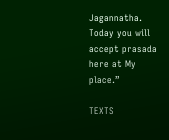Jagannatha. Today you will accept prasada here at My place.”

TEXTS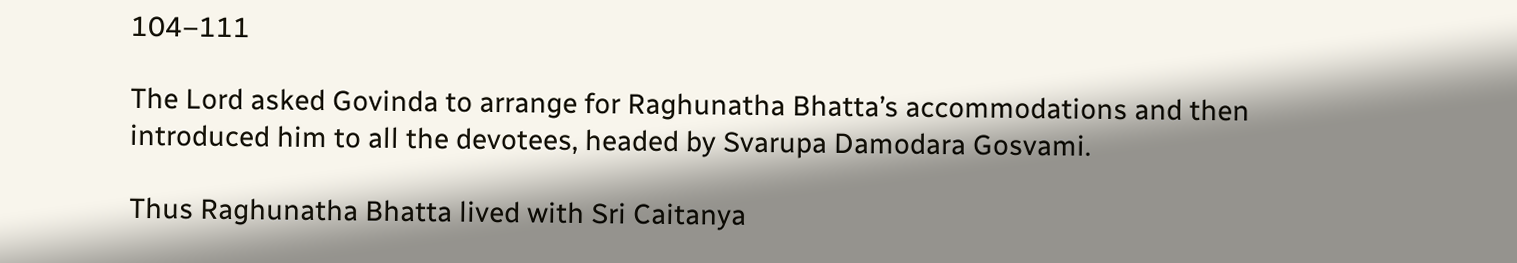104–111

The Lord asked Govinda to arrange for Raghunatha Bhatta’s accommodations and then introduced him to all the devotees, headed by Svarupa Damodara Gosvami.

Thus Raghunatha Bhatta lived with Sri Caitanya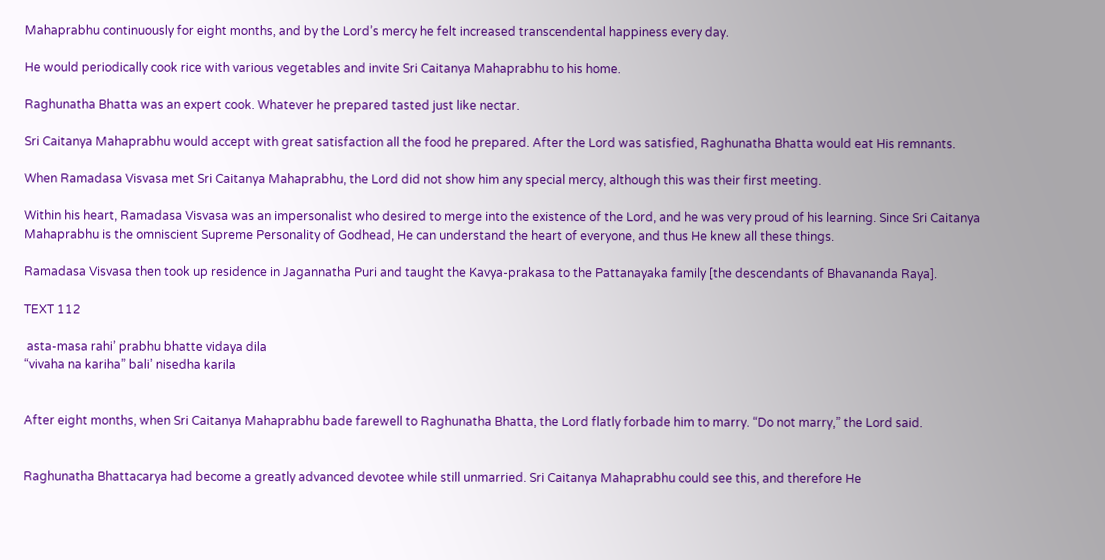Mahaprabhu continuously for eight months, and by the Lord’s mercy he felt increased transcendental happiness every day.

He would periodically cook rice with various vegetables and invite Sri Caitanya Mahaprabhu to his home.

Raghunatha Bhatta was an expert cook. Whatever he prepared tasted just like nectar.

Sri Caitanya Mahaprabhu would accept with great satisfaction all the food he prepared. After the Lord was satisfied, Raghunatha Bhatta would eat His remnants.

When Ramadasa Visvasa met Sri Caitanya Mahaprabhu, the Lord did not show him any special mercy, although this was their first meeting.

Within his heart, Ramadasa Visvasa was an impersonalist who desired to merge into the existence of the Lord, and he was very proud of his learning. Since Sri Caitanya Mahaprabhu is the omniscient Supreme Personality of Godhead, He can understand the heart of everyone, and thus He knew all these things.

Ramadasa Visvasa then took up residence in Jagannatha Puri and taught the Kavya-prakasa to the Pattanayaka family [the descendants of Bhavananda Raya].

TEXT 112

 asta-masa rahi’ prabhu bhatte vidaya dila
“vivaha na kariha” bali’ nisedha karila


After eight months, when Sri Caitanya Mahaprabhu bade farewell to Raghunatha Bhatta, the Lord flatly forbade him to marry. “Do not marry,” the Lord said.


Raghunatha Bhattacarya had become a greatly advanced devotee while still unmarried. Sri Caitanya Mahaprabhu could see this, and therefore He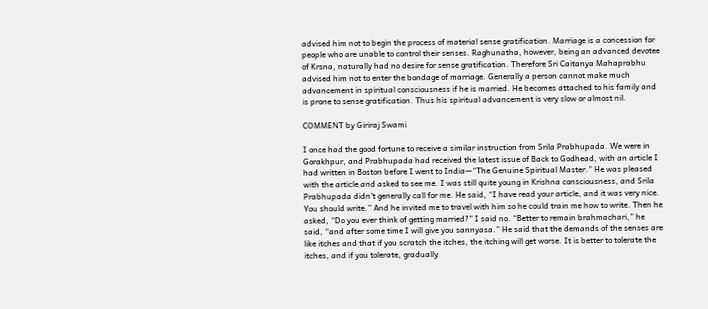advised him not to begin the process of material sense gratification. Marriage is a concession for people who are unable to control their senses. Raghunatha, however, being an advanced devotee of Krsna, naturally had no desire for sense gratification. Therefore Sri Caitanya Mahaprabhu advised him not to enter the bondage of marriage. Generally a person cannot make much advancement in spiritual consciousness if he is married. He becomes attached to his family and is prone to sense gratification. Thus his spiritual advancement is very slow or almost nil.

COMMENT by Giriraj Swami

I once had the good fortune to receive a similar instruction from Srila Prabhupada. We were in Gorakhpur, and Prabhupada had received the latest issue of Back to Godhead, with an article I had written in Boston before I went to India—“The Genuine Spiritual Master.” He was pleased with the article and asked to see me. I was still quite young in Krishna consciousness, and Srila Prabhupada didn’t generally call for me. He said, “I have read your article, and it was very nice. You should write.” And he invited me to travel with him so he could train me how to write. Then he asked, “Do you ever think of getting married?” I said no. “Better to remain brahmachari,” he said, “and after some time I will give you sannyasa.” He said that the demands of the senses are like itches and that if you scratch the itches, the itching will get worse. It is better to tolerate the itches, and if you tolerate, gradually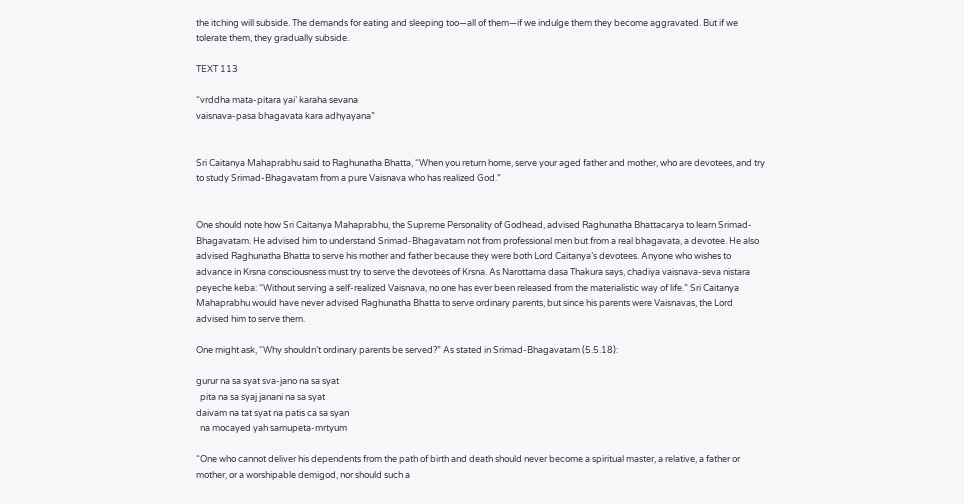the itching will subside. The demands for eating and sleeping too—all of them—if we indulge them they become aggravated. But if we tolerate them, they gradually subside.

TEXT 113

“vrddha mata-pitara yai’ karaha sevana
vaisnava-pasa bhagavata kara adhyayana”


Sri Caitanya Mahaprabhu said to Raghunatha Bhatta, “When you return home, serve your aged father and mother, who are devotees, and try to study Srimad-Bhagavatam from a pure Vaisnava who has realized God.”


One should note how Sri Caitanya Mahaprabhu, the Supreme Personality of Godhead, advised Raghunatha Bhattacarya to learn Srimad-Bhagavatam. He advised him to understand Srimad-Bhagavatam not from professional men but from a real bhagavata, a devotee. He also advised Raghunatha Bhatta to serve his mother and father because they were both Lord Caitanya’s devotees. Anyone who wishes to advance in Krsna consciousness must try to serve the devotees of Krsna. As Narottama dasa Thakura says, chadiya vaisnava-seva nistara peyeche keba: “Without serving a self-realized Vaisnava, no one has ever been released from the materialistic way of life.” Sri Caitanya Mahaprabhu would have never advised Raghunatha Bhatta to serve ordinary parents, but since his parents were Vaisnavas, the Lord advised him to serve them.

One might ask, “Why shouldn’t ordinary parents be served?” As stated in Srimad-Bhagavatam (5.5.18):

gurur na sa syat sva-jano na sa syat
  pita na sa syaj janani na sa syat
daivam na tat syat na patis ca sa syan
  na mocayed yah samupeta-mrtyum

“One who cannot deliver his dependents from the path of birth and death should never become a spiritual master, a relative, a father or mother, or a worshipable demigod, nor should such a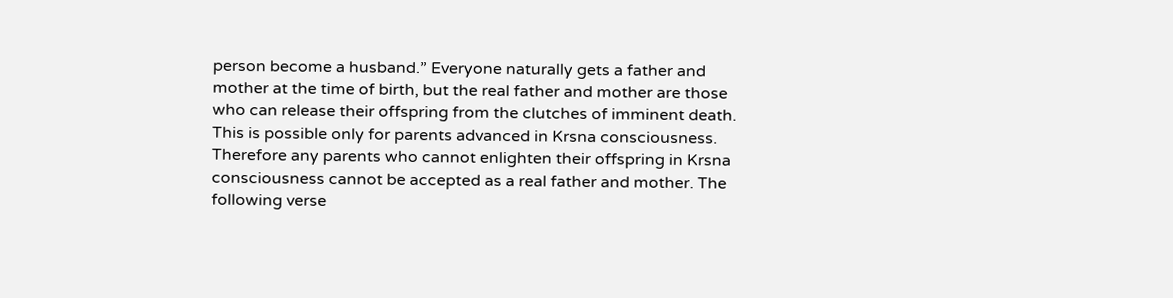person become a husband.” Everyone naturally gets a father and mother at the time of birth, but the real father and mother are those who can release their offspring from the clutches of imminent death. This is possible only for parents advanced in Krsna consciousness. Therefore any parents who cannot enlighten their offspring in Krsna consciousness cannot be accepted as a real father and mother. The following verse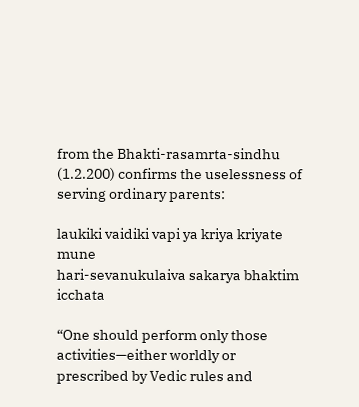from the Bhakti-rasamrta-sindhu (1.2.200) confirms the uselessness of serving ordinary parents:

laukiki vaidiki vapi ya kriya kriyate mune
hari-sevanukulaiva sakarya bhaktim icchata

“One should perform only those activities—either worldly or prescribed by Vedic rules and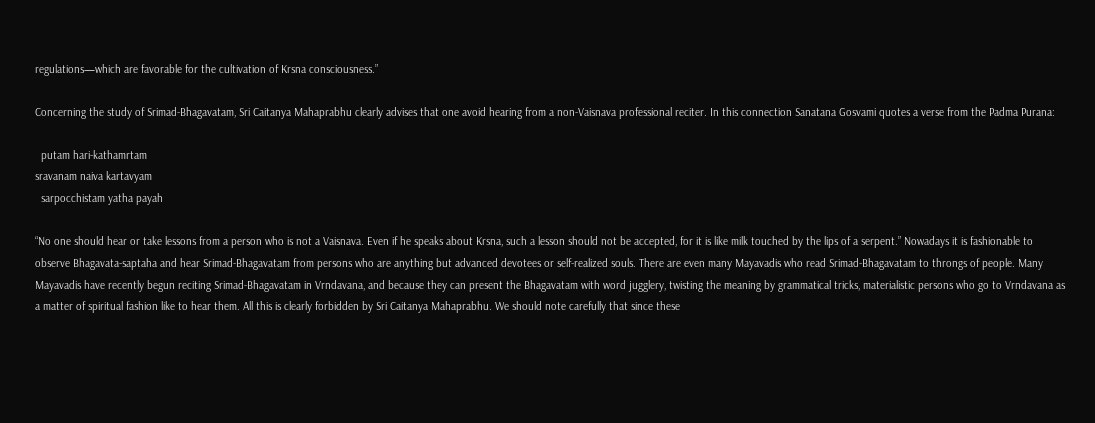regulations—which are favorable for the cultivation of Krsna consciousness.”

Concerning the study of Srimad-Bhagavatam, Sri Caitanya Mahaprabhu clearly advises that one avoid hearing from a non-Vaisnava professional reciter. In this connection Sanatana Gosvami quotes a verse from the Padma Purana:

  putam hari-kathamrtam
sravanam naiva kartavyam
  sarpocchistam yatha payah

“No one should hear or take lessons from a person who is not a Vaisnava. Even if he speaks about Krsna, such a lesson should not be accepted, for it is like milk touched by the lips of a serpent.” Nowadays it is fashionable to observe Bhagavata-saptaha and hear Srimad-Bhagavatam from persons who are anything but advanced devotees or self-realized souls. There are even many Mayavadis who read Srimad-Bhagavatam to throngs of people. Many Mayavadis have recently begun reciting Srimad-Bhagavatam in Vrndavana, and because they can present the Bhagavatam with word jugglery, twisting the meaning by grammatical tricks, materialistic persons who go to Vrndavana as a matter of spiritual fashion like to hear them. All this is clearly forbidden by Sri Caitanya Mahaprabhu. We should note carefully that since these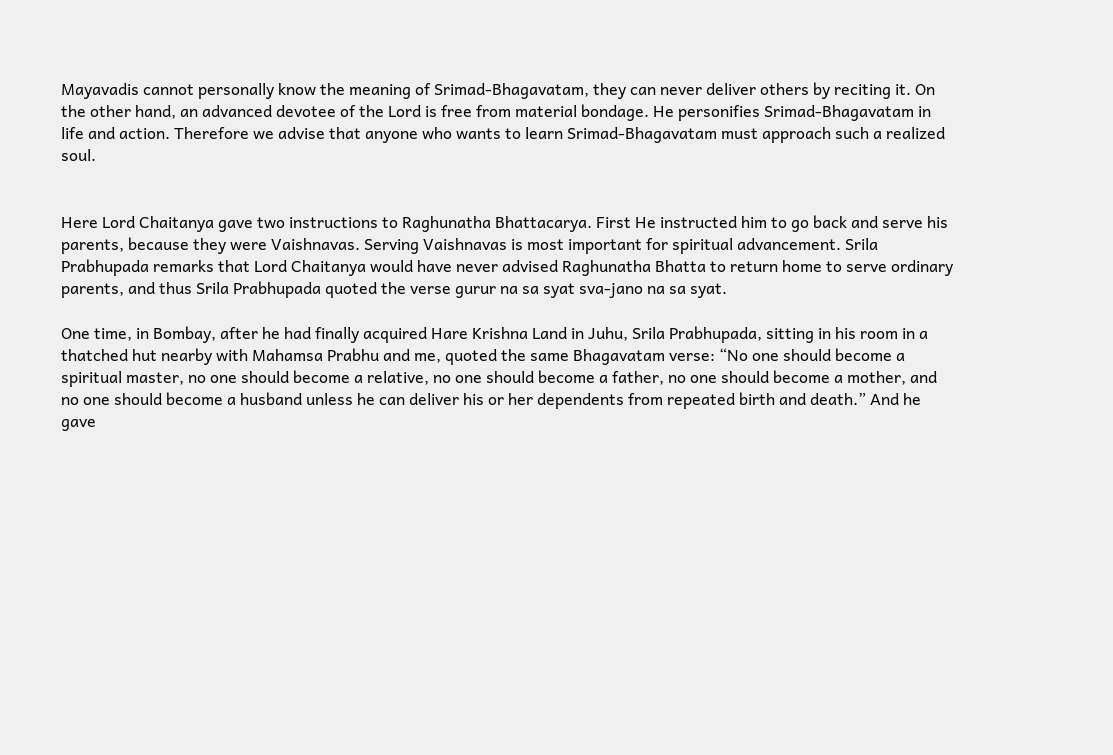Mayavadis cannot personally know the meaning of Srimad-Bhagavatam, they can never deliver others by reciting it. On the other hand, an advanced devotee of the Lord is free from material bondage. He personifies Srimad-Bhagavatam in life and action. Therefore we advise that anyone who wants to learn Srimad-Bhagavatam must approach such a realized soul.


Here Lord Chaitanya gave two instructions to Raghunatha Bhattacarya. First He instructed him to go back and serve his parents, because they were Vaishnavas. Serving Vaishnavas is most important for spiritual advancement. Srila Prabhupada remarks that Lord Chaitanya would have never advised Raghunatha Bhatta to return home to serve ordinary parents, and thus Srila Prabhupada quoted the verse gurur na sa syat sva-jano na sa syat.

One time, in Bombay, after he had finally acquired Hare Krishna Land in Juhu, Srila Prabhupada, sitting in his room in a thatched hut nearby with Mahamsa Prabhu and me, quoted the same Bhagavatam verse: “No one should become a spiritual master, no one should become a relative, no one should become a father, no one should become a mother, and no one should become a husband unless he can deliver his or her dependents from repeated birth and death.” And he gave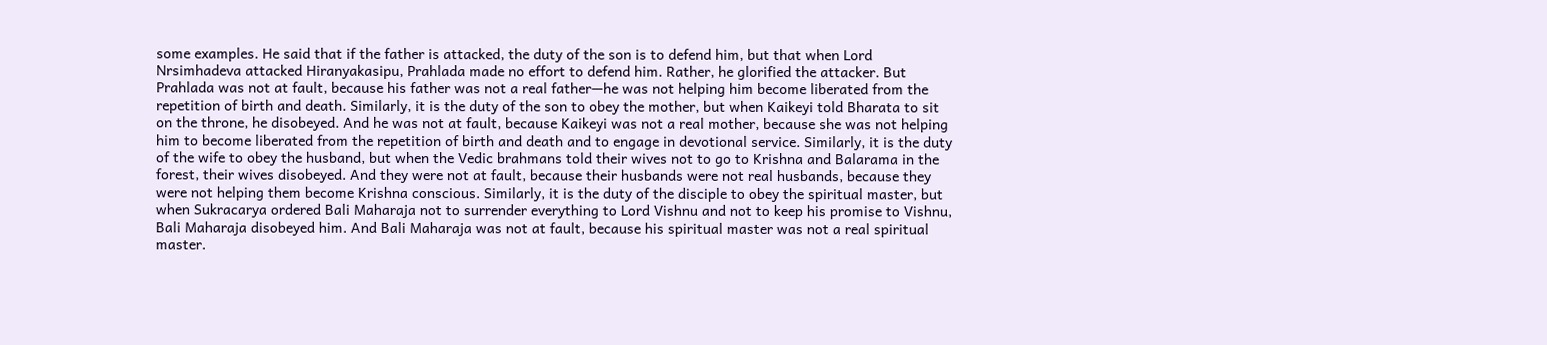some examples. He said that if the father is attacked, the duty of the son is to defend him, but that when Lord Nrsimhadeva attacked Hiranyakasipu, Prahlada made no effort to defend him. Rather, he glorified the attacker. But Prahlada was not at fault, because his father was not a real father—he was not helping him become liberated from the repetition of birth and death. Similarly, it is the duty of the son to obey the mother, but when Kaikeyi told Bharata to sit on the throne, he disobeyed. And he was not at fault, because Kaikeyi was not a real mother, because she was not helping him to become liberated from the repetition of birth and death and to engage in devotional service. Similarly, it is the duty of the wife to obey the husband, but when the Vedic brahmans told their wives not to go to Krishna and Balarama in the forest, their wives disobeyed. And they were not at fault, because their husbands were not real husbands, because they were not helping them become Krishna conscious. Similarly, it is the duty of the disciple to obey the spiritual master, but when Sukracarya ordered Bali Maharaja not to surrender everything to Lord Vishnu and not to keep his promise to Vishnu, Bali Maharaja disobeyed him. And Bali Maharaja was not at fault, because his spiritual master was not a real spiritual master.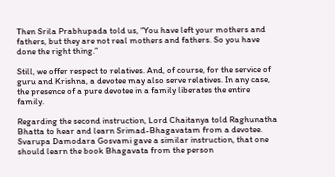Then Srila Prabhupada told us, “You have left your mothers and fathers, but they are not real mothers and fathers. So you have done the right thing.”

Still, we offer respect to relatives. And, of course, for the service of guru and Krishna, a devotee may also serve relatives. In any case, the presence of a pure devotee in a family liberates the entire family.

Regarding the second instruction, Lord Chaitanya told Raghunatha Bhatta to hear and learn Srimad-Bhagavatam from a devotee. Svarupa Damodara Gosvami gave a similar instruction, that one should learn the book Bhagavata from the person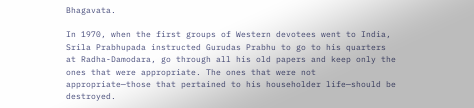Bhagavata.

In 1970, when the first groups of Western devotees went to India, Srila Prabhupada instructed Gurudas Prabhu to go to his quarters at Radha-Damodara, go through all his old papers and keep only the ones that were appropriate. The ones that were not appropriate—those that pertained to his householder life—should be destroyed.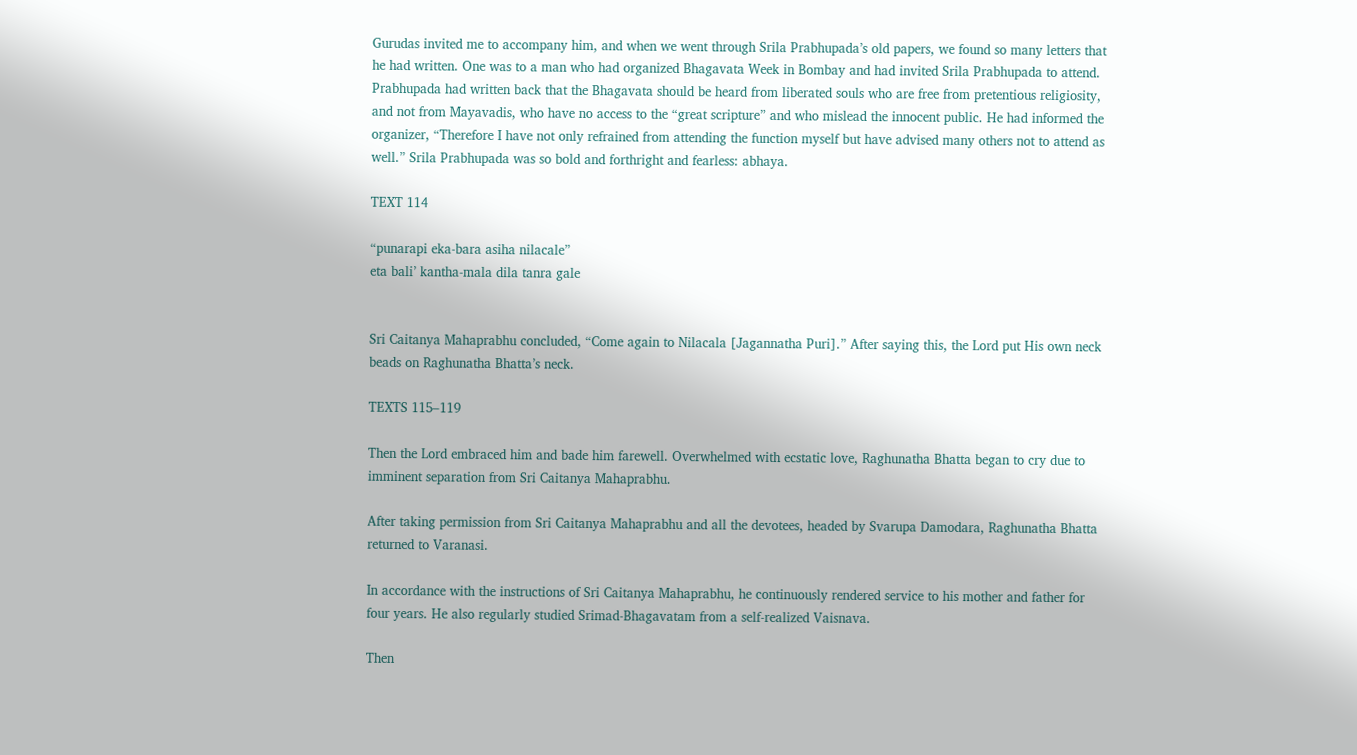Gurudas invited me to accompany him, and when we went through Srila Prabhupada’s old papers, we found so many letters that he had written. One was to a man who had organized Bhagavata Week in Bombay and had invited Srila Prabhupada to attend. Prabhupada had written back that the Bhagavata should be heard from liberated souls who are free from pretentious religiosity, and not from Mayavadis, who have no access to the “great scripture” and who mislead the innocent public. He had informed the organizer, “Therefore I have not only refrained from attending the function myself but have advised many others not to attend as well.” Srila Prabhupada was so bold and forthright and fearless: abhaya.

TEXT 114

“punarapi eka-bara asiha nilacale”
eta bali’ kantha-mala dila tanra gale


Sri Caitanya Mahaprabhu concluded, “Come again to Nilacala [Jagannatha Puri].” After saying this, the Lord put His own neck beads on Raghunatha Bhatta’s neck.

TEXTS 115–119

Then the Lord embraced him and bade him farewell. Overwhelmed with ecstatic love, Raghunatha Bhatta began to cry due to imminent separation from Sri Caitanya Mahaprabhu.

After taking permission from Sri Caitanya Mahaprabhu and all the devotees, headed by Svarupa Damodara, Raghunatha Bhatta returned to Varanasi.

In accordance with the instructions of Sri Caitanya Mahaprabhu, he continuously rendered service to his mother and father for four years. He also regularly studied Srimad-Bhagavatam from a self-realized Vaisnava.

Then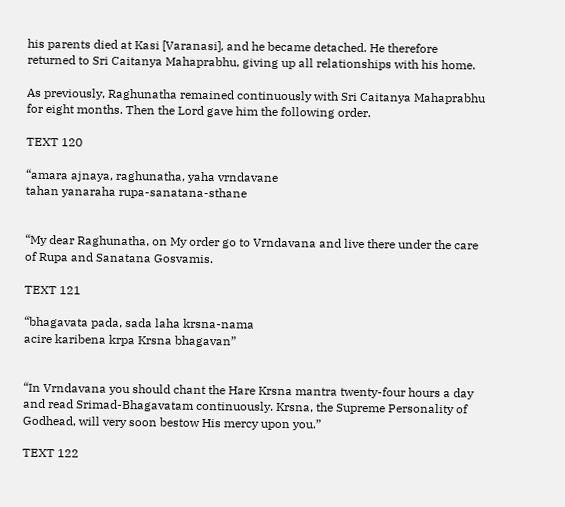his parents died at Kasi [Varanasi], and he became detached. He therefore returned to Sri Caitanya Mahaprabhu, giving up all relationships with his home.

As previously, Raghunatha remained continuously with Sri Caitanya Mahaprabhu for eight months. Then the Lord gave him the following order.

TEXT 120

“amara ajnaya, raghunatha, yaha vrndavane
tahan yanaraha rupa-sanatana-sthane


“My dear Raghunatha, on My order go to Vrndavana and live there under the care of Rupa and Sanatana Gosvamis.

TEXT 121

“bhagavata pada, sada laha krsna-nama
acire karibena krpa Krsna bhagavan”


“In Vrndavana you should chant the Hare Krsna mantra twenty-four hours a day and read Srimad-Bhagavatam continuously. Krsna, the Supreme Personality of Godhead, will very soon bestow His mercy upon you.”

TEXT 122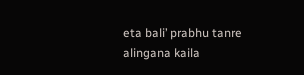eta bali’ prabhu tanre alingana kaila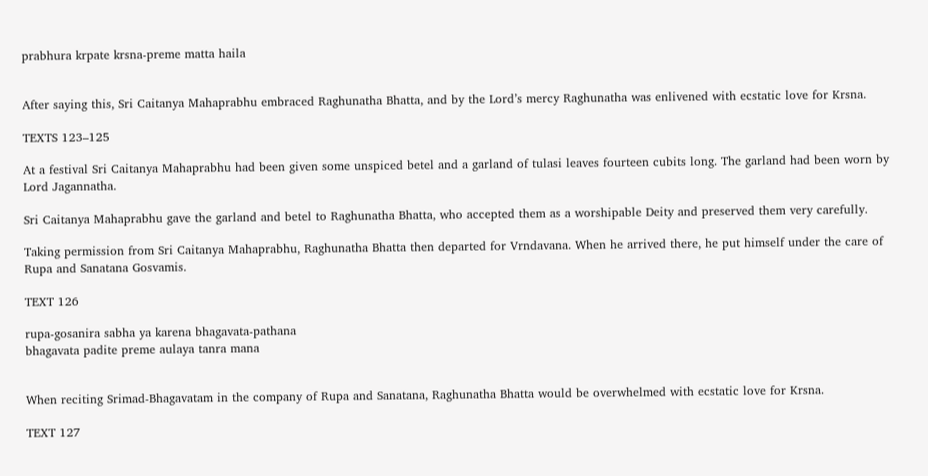prabhura krpate krsna-preme matta haila


After saying this, Sri Caitanya Mahaprabhu embraced Raghunatha Bhatta, and by the Lord’s mercy Raghunatha was enlivened with ecstatic love for Krsna.

TEXTS 123–125

At a festival Sri Caitanya Mahaprabhu had been given some unspiced betel and a garland of tulasi leaves fourteen cubits long. The garland had been worn by Lord Jagannatha.

Sri Caitanya Mahaprabhu gave the garland and betel to Raghunatha Bhatta, who accepted them as a worshipable Deity and preserved them very carefully.

Taking permission from Sri Caitanya Mahaprabhu, Raghunatha Bhatta then departed for Vrndavana. When he arrived there, he put himself under the care of Rupa and Sanatana Gosvamis.

TEXT 126

rupa-gosanira sabha ya karena bhagavata-pathana
bhagavata padite preme aulaya tanra mana


When reciting Srimad-Bhagavatam in the company of Rupa and Sanatana, Raghunatha Bhatta would be overwhelmed with ecstatic love for Krsna.

TEXT 127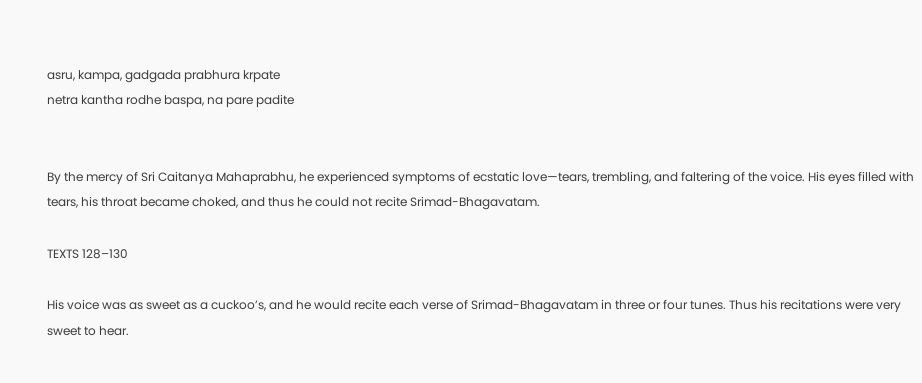asru, kampa, gadgada prabhura krpate
netra kantha rodhe baspa, na pare padite


By the mercy of Sri Caitanya Mahaprabhu, he experienced symptoms of ecstatic love—tears, trembling, and faltering of the voice. His eyes filled with tears, his throat became choked, and thus he could not recite Srimad-Bhagavatam.

TEXTS 128–130

His voice was as sweet as a cuckoo’s, and he would recite each verse of Srimad-Bhagavatam in three or four tunes. Thus his recitations were very sweet to hear.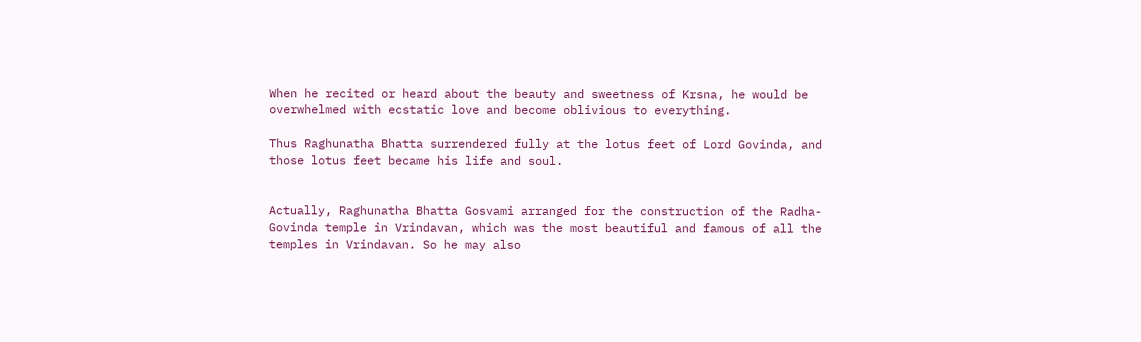When he recited or heard about the beauty and sweetness of Krsna, he would be overwhelmed with ecstatic love and become oblivious to everything.

Thus Raghunatha Bhatta surrendered fully at the lotus feet of Lord Govinda, and those lotus feet became his life and soul.


Actually, Raghunatha Bhatta Gosvami arranged for the construction of the Radha-Govinda temple in Vrindavan, which was the most beautiful and famous of all the temples in Vrindavan. So he may also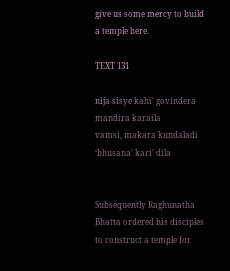give us some mercy to build a temple here.

TEXT 131

nija sisye kahi’ govindera mandira karaila
vamsi, makara kundaladi ‘bhusana’ kari’ dila


Subsequently Raghunatha Bhatta ordered his disciples to construct a temple for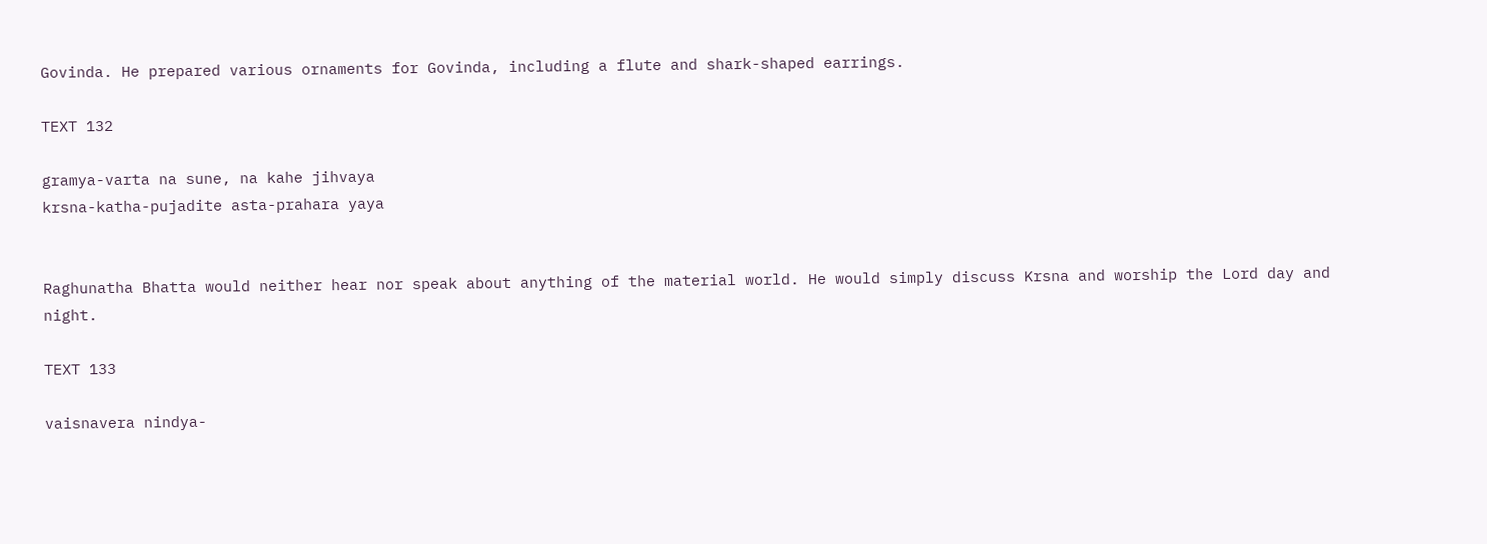Govinda. He prepared various ornaments for Govinda, including a flute and shark-shaped earrings.

TEXT 132

gramya-varta na sune, na kahe jihvaya
krsna-katha-pujadite asta-prahara yaya


Raghunatha Bhatta would neither hear nor speak about anything of the material world. He would simply discuss Krsna and worship the Lord day and night.

TEXT 133

vaisnavera nindya-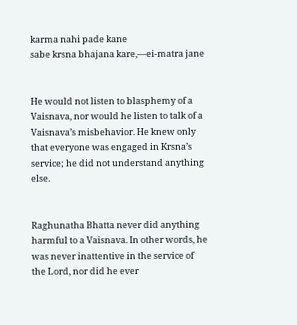karma nahi pade kane
sabe krsna bhajana kare,—ei-matra jane


He would not listen to blasphemy of a Vaisnava, nor would he listen to talk of a Vaisnava’s misbehavior. He knew only that everyone was engaged in Krsna’s service; he did not understand anything else.


Raghunatha Bhatta never did anything harmful to a Vaisnava. In other words, he was never inattentive in the service of the Lord, nor did he ever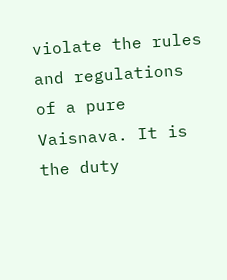violate the rules and regulations of a pure Vaisnava. It is the duty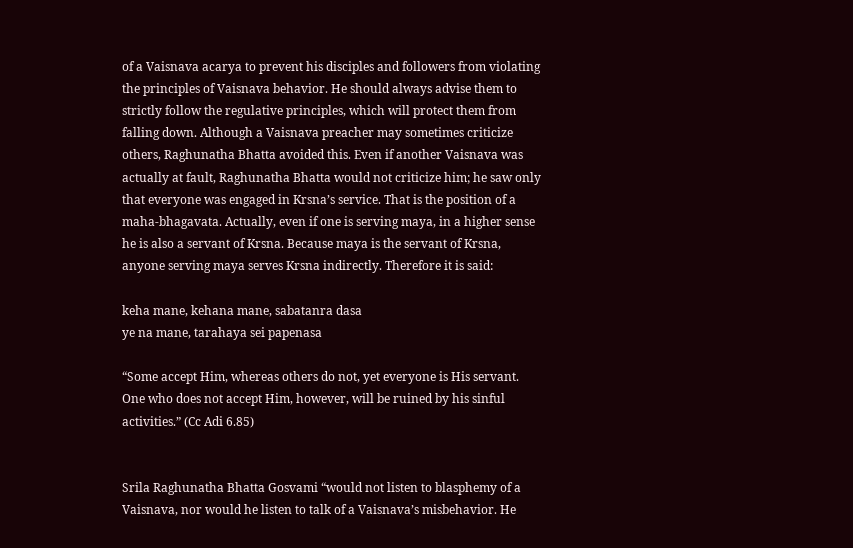of a Vaisnava acarya to prevent his disciples and followers from violating the principles of Vaisnava behavior. He should always advise them to strictly follow the regulative principles, which will protect them from falling down. Although a Vaisnava preacher may sometimes criticize others, Raghunatha Bhatta avoided this. Even if another Vaisnava was actually at fault, Raghunatha Bhatta would not criticize him; he saw only that everyone was engaged in Krsna’s service. That is the position of a maha-bhagavata. Actually, even if one is serving maya, in a higher sense he is also a servant of Krsna. Because maya is the servant of Krsna, anyone serving maya serves Krsna indirectly. Therefore it is said:

keha mane, kehana mane, sabatanra dasa
ye na mane, tarahaya sei papenasa

“Some accept Him, whereas others do not, yet everyone is His servant. One who does not accept Him, however, will be ruined by his sinful activities.” (Cc Adi 6.85)


Srila Raghunatha Bhatta Gosvami “would not listen to blasphemy of a Vaisnava, nor would he listen to talk of a Vaisnava’s misbehavior. He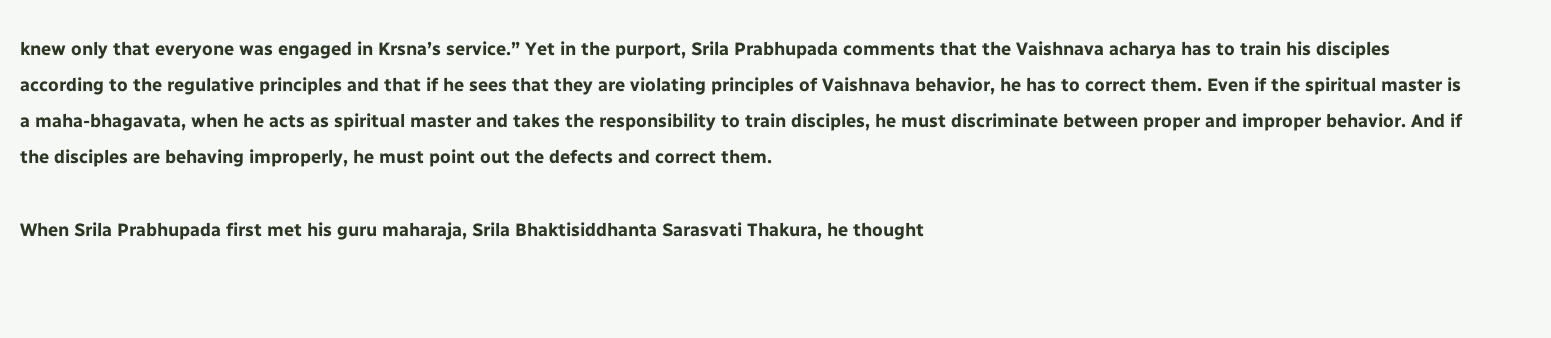knew only that everyone was engaged in Krsna’s service.” Yet in the purport, Srila Prabhupada comments that the Vaishnava acharya has to train his disciples according to the regulative principles and that if he sees that they are violating principles of Vaishnava behavior, he has to correct them. Even if the spiritual master is a maha-bhagavata, when he acts as spiritual master and takes the responsibility to train disciples, he must discriminate between proper and improper behavior. And if the disciples are behaving improperly, he must point out the defects and correct them.

When Srila Prabhupada first met his guru maharaja, Srila Bhaktisiddhanta Sarasvati Thakura, he thought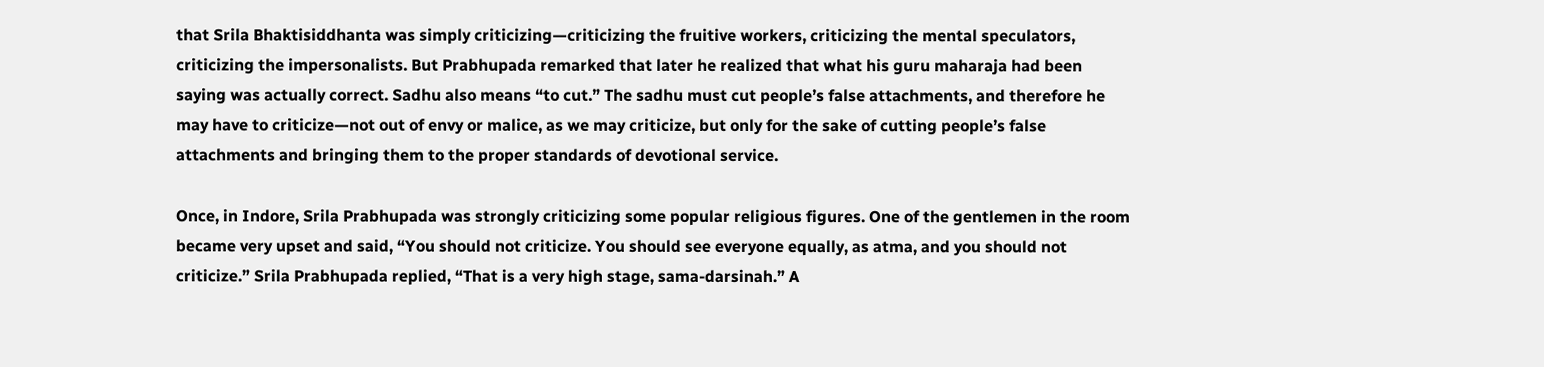that Srila Bhaktisiddhanta was simply criticizing—criticizing the fruitive workers, criticizing the mental speculators, criticizing the impersonalists. But Prabhupada remarked that later he realized that what his guru maharaja had been saying was actually correct. Sadhu also means “to cut.” The sadhu must cut people’s false attachments, and therefore he may have to criticize—not out of envy or malice, as we may criticize, but only for the sake of cutting people’s false attachments and bringing them to the proper standards of devotional service.

Once, in Indore, Srila Prabhupada was strongly criticizing some popular religious figures. One of the gentlemen in the room became very upset and said, “You should not criticize. You should see everyone equally, as atma, and you should not criticize.” Srila Prabhupada replied, “That is a very high stage, sama-darsinah.” A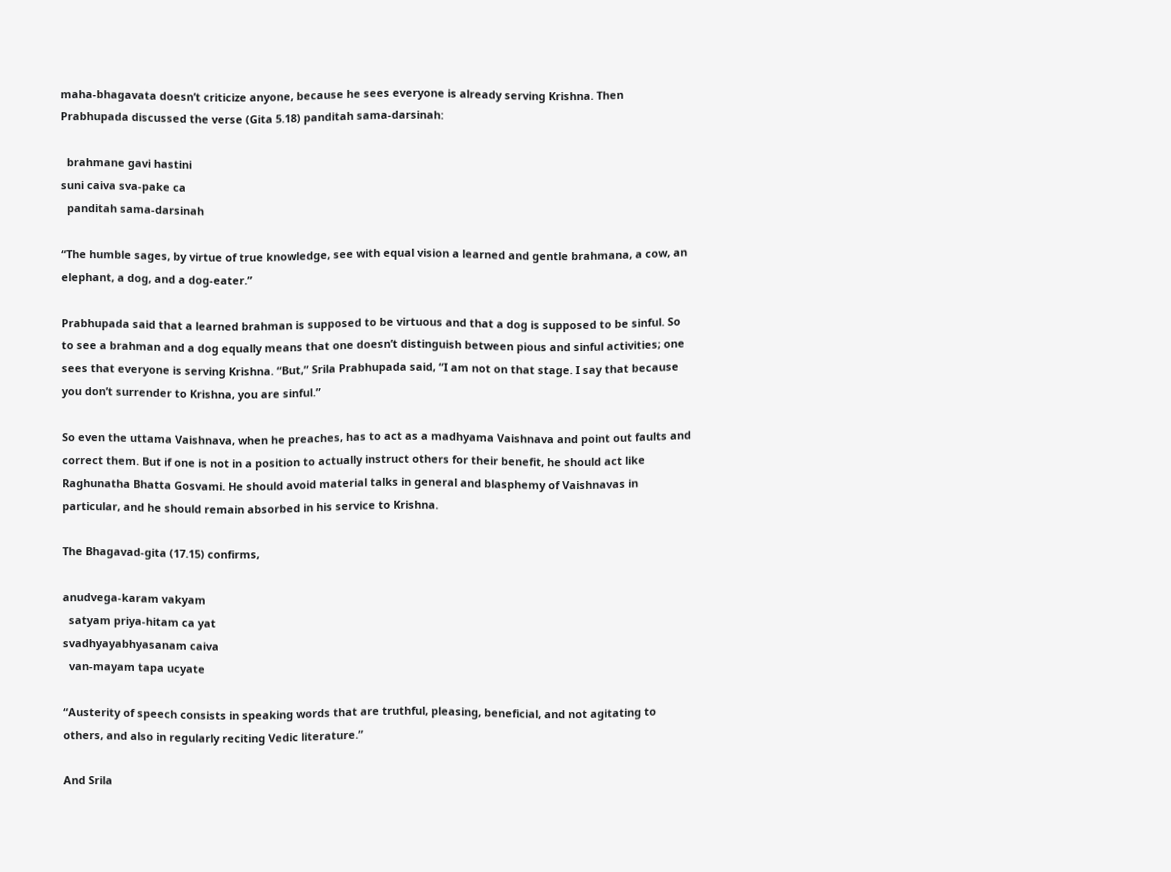maha-bhagavata doesn’t criticize anyone, because he sees everyone is already serving Krishna. Then Prabhupada discussed the verse (Gita 5.18) panditah sama-darsinah:

  brahmane gavi hastini
suni caiva sva-pake ca
  panditah sama-darsinah

“The humble sages, by virtue of true knowledge, see with equal vision a learned and gentle brahmana, a cow, an elephant, a dog, and a dog-eater.”

Prabhupada said that a learned brahman is supposed to be virtuous and that a dog is supposed to be sinful. So to see a brahman and a dog equally means that one doesn’t distinguish between pious and sinful activities; one sees that everyone is serving Krishna. “But,” Srila Prabhupada said, “I am not on that stage. I say that because you don’t surrender to Krishna, you are sinful.”

So even the uttama Vaishnava, when he preaches, has to act as a madhyama Vaishnava and point out faults and correct them. But if one is not in a position to actually instruct others for their benefit, he should act like Raghunatha Bhatta Gosvami. He should avoid material talks in general and blasphemy of Vaishnavas in particular, and he should remain absorbed in his service to Krishna.

The Bhagavad-gita (17.15) confirms,

anudvega-karam vakyam
  satyam priya-hitam ca yat
svadhyayabhyasanam caiva
  van-mayam tapa ucyate

“Austerity of speech consists in speaking words that are truthful, pleasing, beneficial, and not agitating to others, and also in regularly reciting Vedic literature.”

And Srila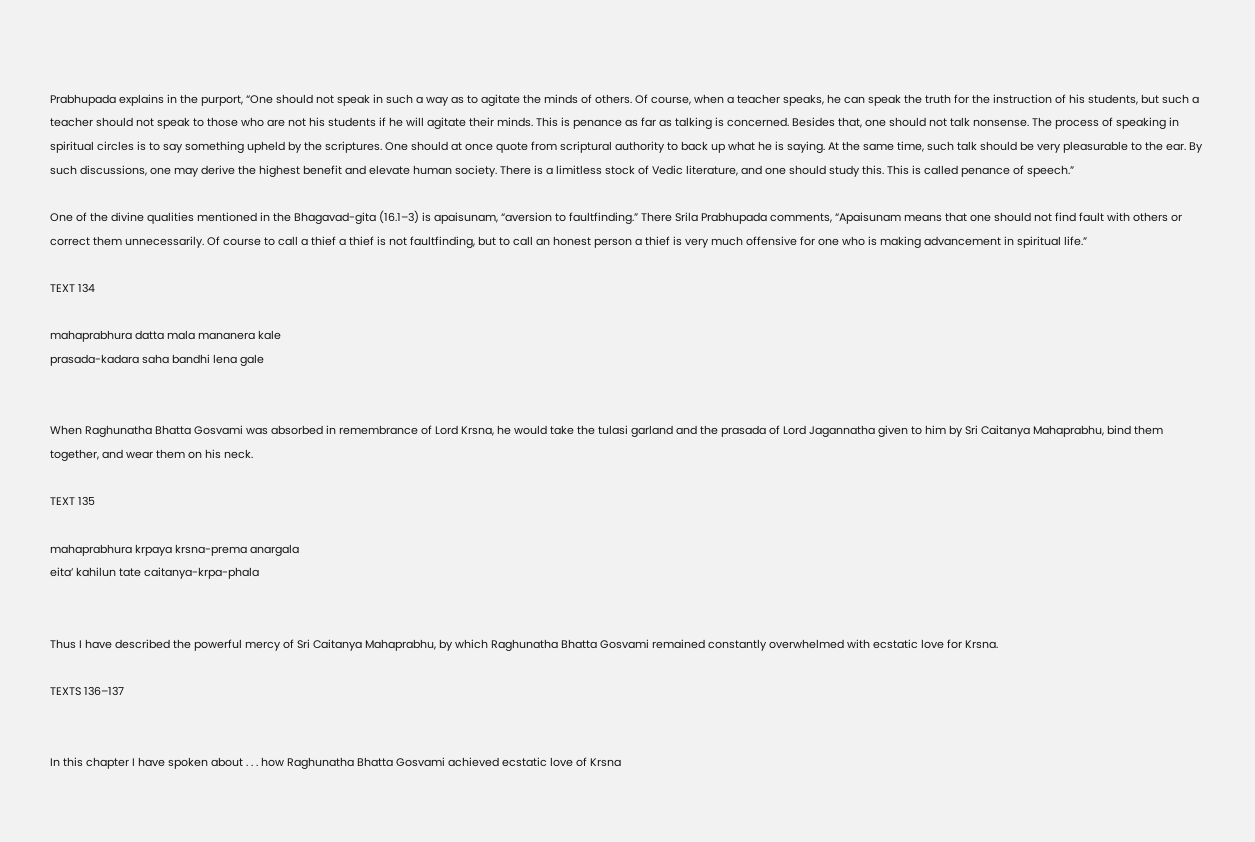Prabhupada explains in the purport, “One should not speak in such a way as to agitate the minds of others. Of course, when a teacher speaks, he can speak the truth for the instruction of his students, but such a teacher should not speak to those who are not his students if he will agitate their minds. This is penance as far as talking is concerned. Besides that, one should not talk nonsense. The process of speaking in spiritual circles is to say something upheld by the scriptures. One should at once quote from scriptural authority to back up what he is saying. At the same time, such talk should be very pleasurable to the ear. By such discussions, one may derive the highest benefit and elevate human society. There is a limitless stock of Vedic literature, and one should study this. This is called penance of speech.”

One of the divine qualities mentioned in the Bhagavad-gita (16.1–3) is apaisunam, “aversion to faultfinding.” There Srila Prabhupada comments, “Apaisunam means that one should not find fault with others or correct them unnecessarily. Of course to call a thief a thief is not faultfinding, but to call an honest person a thief is very much offensive for one who is making advancement in spiritual life.”

TEXT 134

mahaprabhura datta mala mananera kale
prasada-kadara saha bandhi lena gale


When Raghunatha Bhatta Gosvami was absorbed in remembrance of Lord Krsna, he would take the tulasi garland and the prasada of Lord Jagannatha given to him by Sri Caitanya Mahaprabhu, bind them together, and wear them on his neck.

TEXT 135

mahaprabhura krpaya krsna-prema anargala
eita’ kahilun tate caitanya-krpa-phala


Thus I have described the powerful mercy of Sri Caitanya Mahaprabhu, by which Raghunatha Bhatta Gosvami remained constantly overwhelmed with ecstatic love for Krsna.

TEXTS 136–137


In this chapter I have spoken about . . . how Raghunatha Bhatta Gosvami achieved ecstatic love of Krsna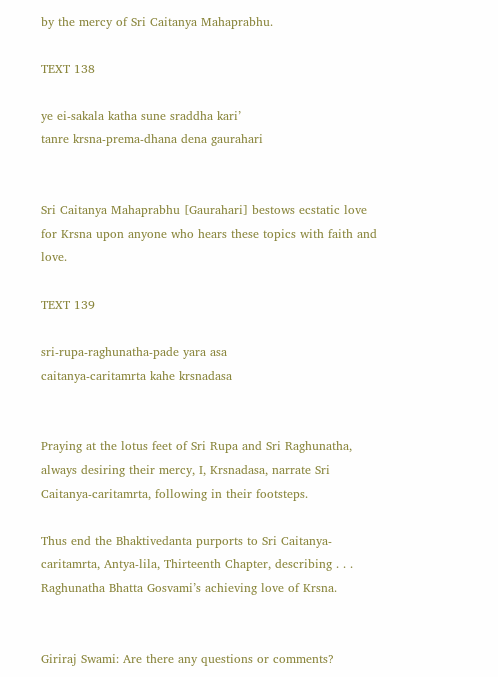by the mercy of Sri Caitanya Mahaprabhu.

TEXT 138

ye ei-sakala katha sune sraddha kari’
tanre krsna-prema-dhana dena gaurahari


Sri Caitanya Mahaprabhu [Gaurahari] bestows ecstatic love for Krsna upon anyone who hears these topics with faith and love.

TEXT 139

sri-rupa-raghunatha-pade yara asa
caitanya-caritamrta kahe krsnadasa


Praying at the lotus feet of Sri Rupa and Sri Raghunatha, always desiring their mercy, I, Krsnadasa, narrate Sri Caitanya-caritamrta, following in their footsteps.

Thus end the Bhaktivedanta purports to Sri Caitanya-caritamrta, Antya-lila, Thirteenth Chapter, describing . . . Raghunatha Bhatta Gosvami’s achieving love of Krsna.


Giriraj Swami: Are there any questions or comments?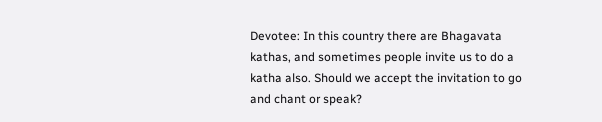Devotee: In this country there are Bhagavata kathas, and sometimes people invite us to do a katha also. Should we accept the invitation to go and chant or speak?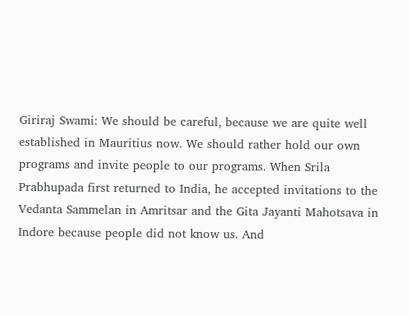Giriraj Swami: We should be careful, because we are quite well established in Mauritius now. We should rather hold our own programs and invite people to our programs. When Srila Prabhupada first returned to India, he accepted invitations to the Vedanta Sammelan in Amritsar and the Gita Jayanti Mahotsava in Indore because people did not know us. And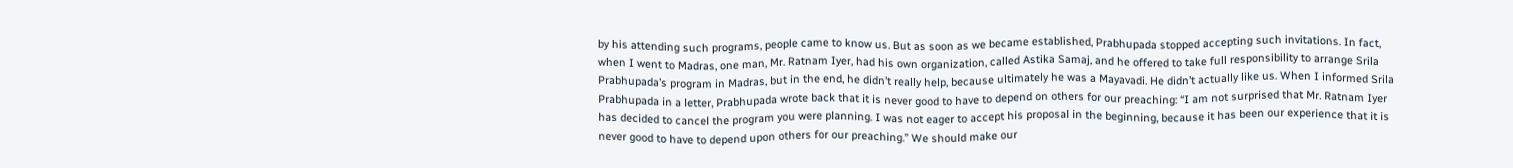by his attending such programs, people came to know us. But as soon as we became established, Prabhupada stopped accepting such invitations. In fact, when I went to Madras, one man, Mr. Ratnam Iyer, had his own organization, called Astika Samaj, and he offered to take full responsibility to arrange Srila Prabhupada’s program in Madras, but in the end, he didn’t really help, because ultimately he was a Mayavadi. He didn’t actually like us. When I informed Srila Prabhupada in a letter, Prabhupada wrote back that it is never good to have to depend on others for our preaching: “I am not surprised that Mr. Ratnam Iyer has decided to cancel the program you were planning. I was not eager to accept his proposal in the beginning, because it has been our experience that it is never good to have to depend upon others for our preaching.” We should make our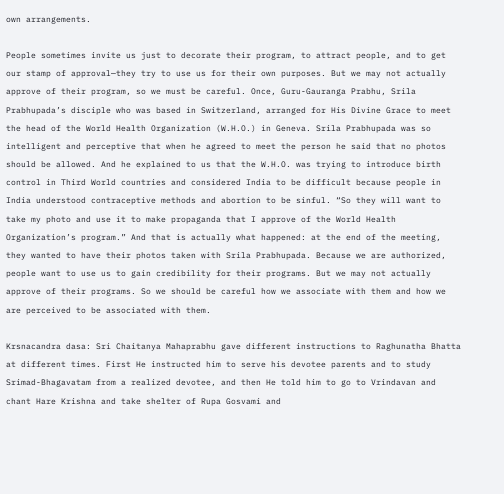own arrangements.

People sometimes invite us just to decorate their program, to attract people, and to get our stamp of approval—they try to use us for their own purposes. But we may not actually approve of their program, so we must be careful. Once, Guru-Gauranga Prabhu, Srila Prabhupada’s disciple who was based in Switzerland, arranged for His Divine Grace to meet the head of the World Health Organization (W.H.O.) in Geneva. Srila Prabhupada was so intelligent and perceptive that when he agreed to meet the person he said that no photos should be allowed. And he explained to us that the W.H.O. was trying to introduce birth control in Third World countries and considered India to be difficult because people in India understood contraceptive methods and abortion to be sinful. “So they will want to take my photo and use it to make propaganda that I approve of the World Health Organization’s program.” And that is actually what happened: at the end of the meeting, they wanted to have their photos taken with Srila Prabhupada. Because we are authorized, people want to use us to gain credibility for their programs. But we may not actually approve of their programs. So we should be careful how we associate with them and how we are perceived to be associated with them.

Krsnacandra dasa: Sri Chaitanya Mahaprabhu gave different instructions to Raghunatha Bhatta at different times. First He instructed him to serve his devotee parents and to study Srimad-Bhagavatam from a realized devotee, and then He told him to go to Vrindavan and chant Hare Krishna and take shelter of Rupa Gosvami and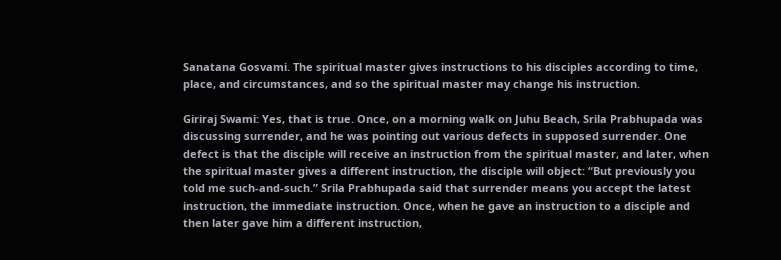Sanatana Gosvami. The spiritual master gives instructions to his disciples according to time, place, and circumstances, and so the spiritual master may change his instruction.

Giriraj Swami: Yes, that is true. Once, on a morning walk on Juhu Beach, Srila Prabhupada was discussing surrender, and he was pointing out various defects in supposed surrender. One defect is that the disciple will receive an instruction from the spiritual master, and later, when the spiritual master gives a different instruction, the disciple will object: “But previously you told me such-and-such.” Srila Prabhupada said that surrender means you accept the latest instruction, the immediate instruction. Once, when he gave an instruction to a disciple and then later gave him a different instruction,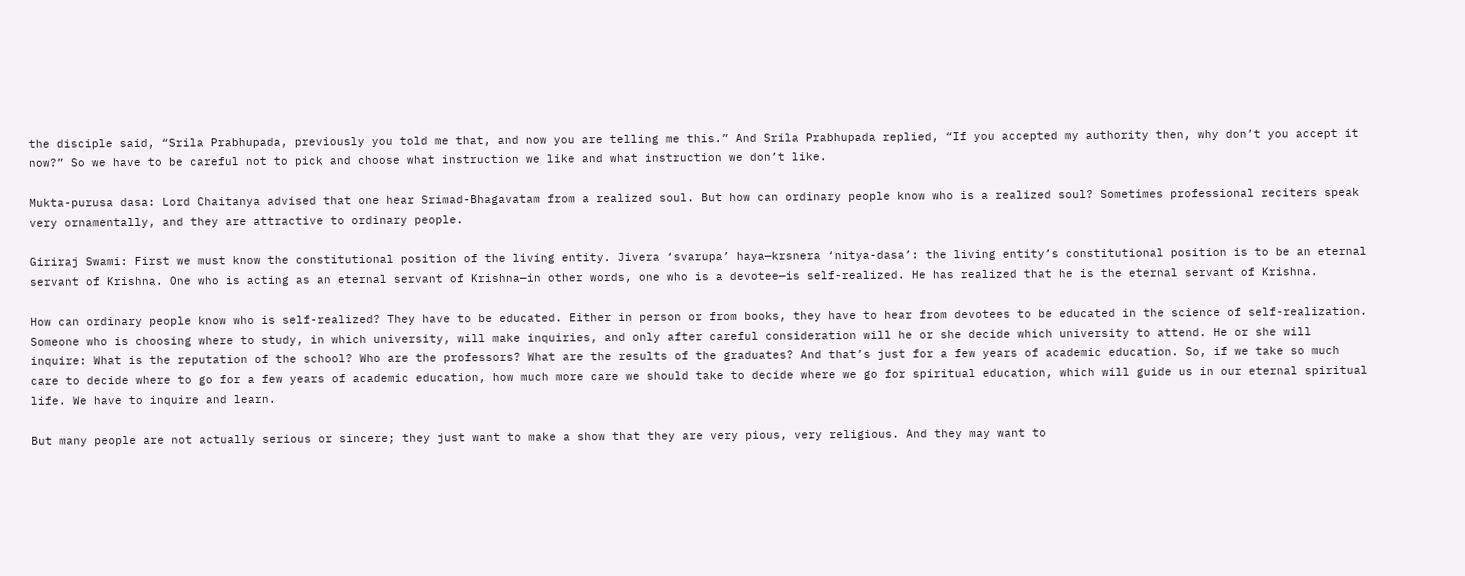the disciple said, “Srila Prabhupada, previously you told me that, and now you are telling me this.” And Srila Prabhupada replied, “If you accepted my authority then, why don’t you accept it now?” So we have to be careful not to pick and choose what instruction we like and what instruction we don’t like.

Mukta-purusa dasa: Lord Chaitanya advised that one hear Srimad-Bhagavatam from a realized soul. But how can ordinary people know who is a realized soul? Sometimes professional reciters speak very ornamentally, and they are attractive to ordinary people.

Giriraj Swami: First we must know the constitutional position of the living entity. Jivera ‘svarupa’ haya—krsnera ‘nitya-dasa’: the living entity’s constitutional position is to be an eternal servant of Krishna. One who is acting as an eternal servant of Krishna—in other words, one who is a devotee—is self-realized. He has realized that he is the eternal servant of Krishna.

How can ordinary people know who is self-realized? They have to be educated. Either in person or from books, they have to hear from devotees to be educated in the science of self-realization. Someone who is choosing where to study, in which university, will make inquiries, and only after careful consideration will he or she decide which university to attend. He or she will inquire: What is the reputation of the school? Who are the professors? What are the results of the graduates? And that’s just for a few years of academic education. So, if we take so much care to decide where to go for a few years of academic education, how much more care we should take to decide where we go for spiritual education, which will guide us in our eternal spiritual life. We have to inquire and learn.

But many people are not actually serious or sincere; they just want to make a show that they are very pious, very religious. And they may want to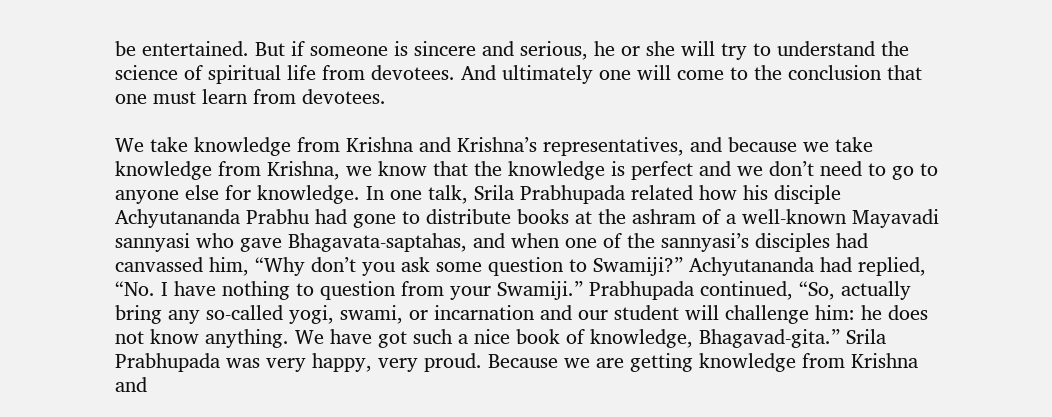be entertained. But if someone is sincere and serious, he or she will try to understand the science of spiritual life from devotees. And ultimately one will come to the conclusion that one must learn from devotees.

We take knowledge from Krishna and Krishna’s representatives, and because we take knowledge from Krishna, we know that the knowledge is perfect and we don’t need to go to anyone else for knowledge. In one talk, Srila Prabhupada related how his disciple Achyutananda Prabhu had gone to distribute books at the ashram of a well-known Mayavadi sannyasi who gave Bhagavata-saptahas, and when one of the sannyasi’s disciples had canvassed him, “Why don’t you ask some question to Swamiji?” Achyutananda had replied, “No. I have nothing to question from your Swamiji.” Prabhupada continued, “So, actually bring any so-called yogi, swami, or incarnation and our student will challenge him: he does not know anything. We have got such a nice book of knowledge, Bhagavad-gita.” Srila Prabhupada was very happy, very proud. Because we are getting knowledge from Krishna and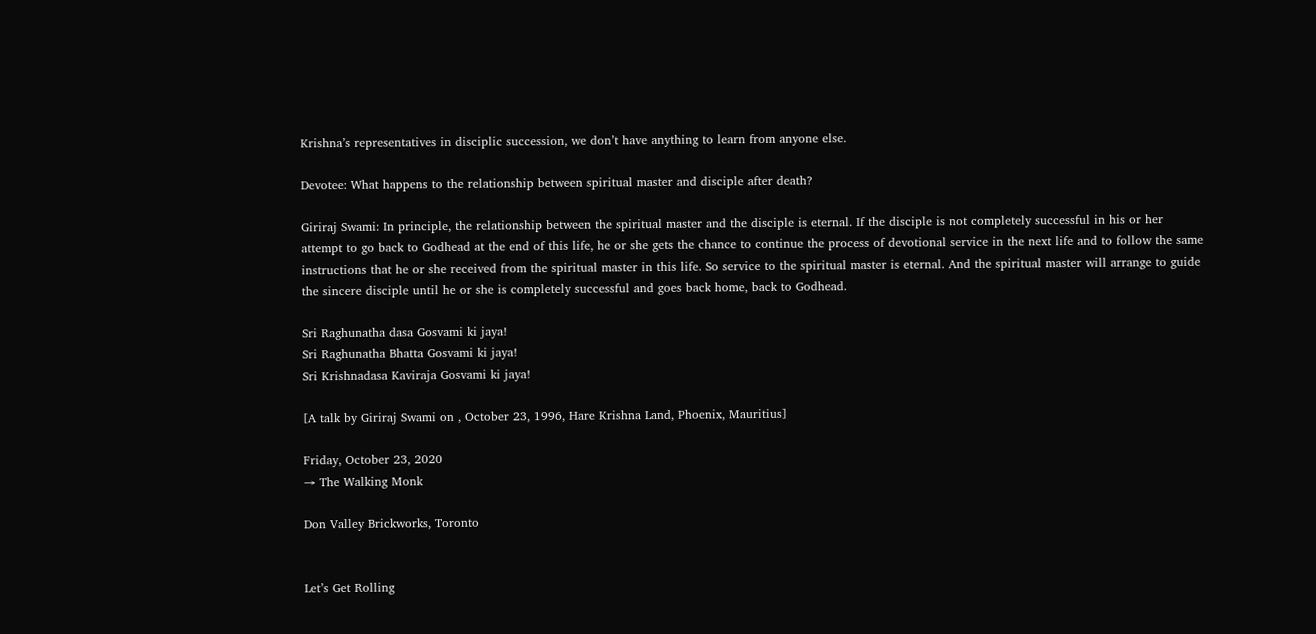Krishna’s representatives in disciplic succession, we don’t have anything to learn from anyone else.

Devotee: What happens to the relationship between spiritual master and disciple after death?

Giriraj Swami: In principle, the relationship between the spiritual master and the disciple is eternal. If the disciple is not completely successful in his or her attempt to go back to Godhead at the end of this life, he or she gets the chance to continue the process of devotional service in the next life and to follow the same instructions that he or she received from the spiritual master in this life. So service to the spiritual master is eternal. And the spiritual master will arrange to guide the sincere disciple until he or she is completely successful and goes back home, back to Godhead.

Sri Raghunatha dasa Gosvami ki jaya!
Sri Raghunatha Bhatta Gosvami ki jaya!
Sri Krishnadasa Kaviraja Gosvami ki jaya!

[A talk by Giriraj Swami on , October 23, 1996, Hare Krishna Land, Phoenix, Mauritius]

Friday, October 23, 2020
→ The Walking Monk

Don Valley Brickworks, Toronto


Let’s Get Rolling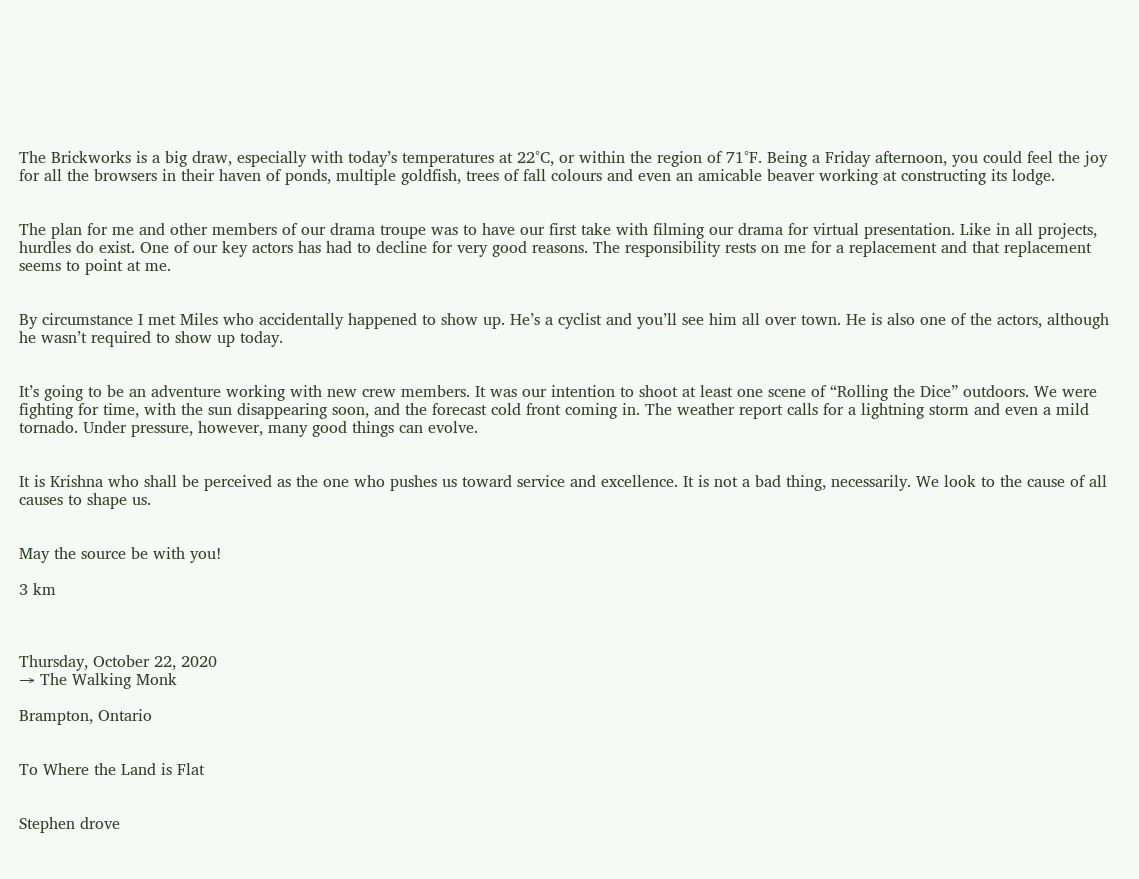The Brickworks is a big draw, especially with today’s temperatures at 22°C, or within the region of 71°F. Being a Friday afternoon, you could feel the joy for all the browsers in their haven of ponds, multiple goldfish, trees of fall colours and even an amicable beaver working at constructing its lodge.


The plan for me and other members of our drama troupe was to have our first take with filming our drama for virtual presentation. Like in all projects, hurdles do exist. One of our key actors has had to decline for very good reasons. The responsibility rests on me for a replacement and that replacement seems to point at me.


By circumstance I met Miles who accidentally happened to show up. He’s a cyclist and you’ll see him all over town. He is also one of the actors, although he wasn’t required to show up today.


It’s going to be an adventure working with new crew members. It was our intention to shoot at least one scene of “Rolling the Dice” outdoors. We were fighting for time, with the sun disappearing soon, and the forecast cold front coming in. The weather report calls for a lightning storm and even a mild tornado. Under pressure, however, many good things can evolve.


It is Krishna who shall be perceived as the one who pushes us toward service and excellence. It is not a bad thing, necessarily. We look to the cause of all causes to shape us.


May the source be with you!

3 km



Thursday, October 22, 2020
→ The Walking Monk

Brampton, Ontario


To Where the Land is Flat


Stephen drove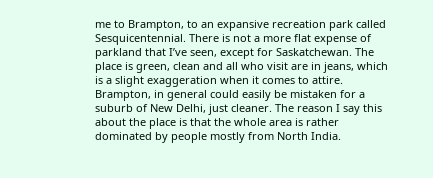me to Brampton, to an expansive recreation park called Sesquicentennial. There is not a more flat expense of parkland that I’ve seen, except for Saskatchewan. The place is green, clean and all who visit are in jeans, which is a slight exaggeration when it comes to attire. Brampton, in general could easily be mistaken for a suburb of New Delhi, just cleaner. The reason I say this about the place is that the whole area is rather dominated by people mostly from North India.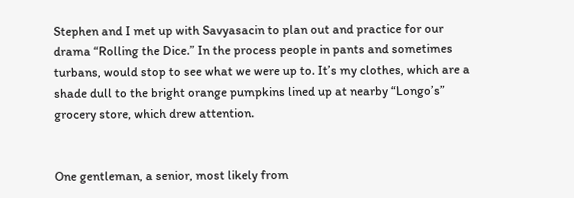Stephen and I met up with Savyasacin to plan out and practice for our drama “Rolling the Dice.” In the process people in pants and sometimes turbans, would stop to see what we were up to. It’s my clothes, which are a shade dull to the bright orange pumpkins lined up at nearby “Longo’s” grocery store, which drew attention.


One gentleman, a senior, most likely from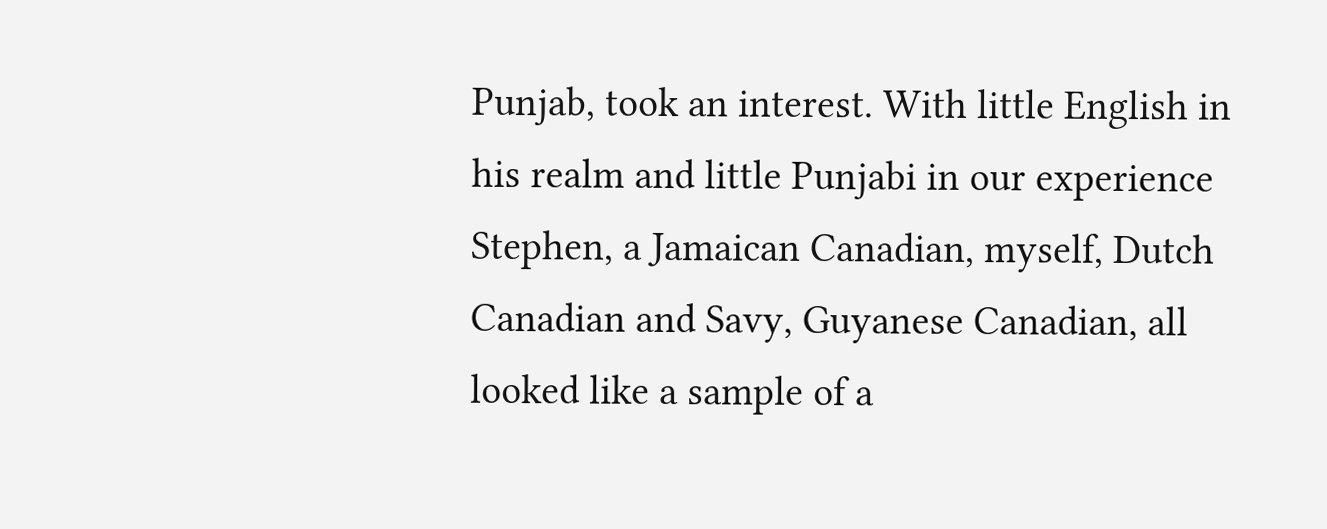Punjab, took an interest. With little English in his realm and little Punjabi in our experience Stephen, a Jamaican Canadian, myself, Dutch Canadian and Savy, Guyanese Canadian, all looked like a sample of a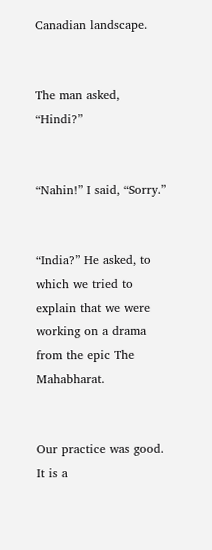Canadian landscape.


The man asked, “Hindi?”


“Nahin!” I said, “Sorry.”


“India?” He asked, to which we tried to explain that we were working on a drama from the epic The Mahabharat.


Our practice was good. It is a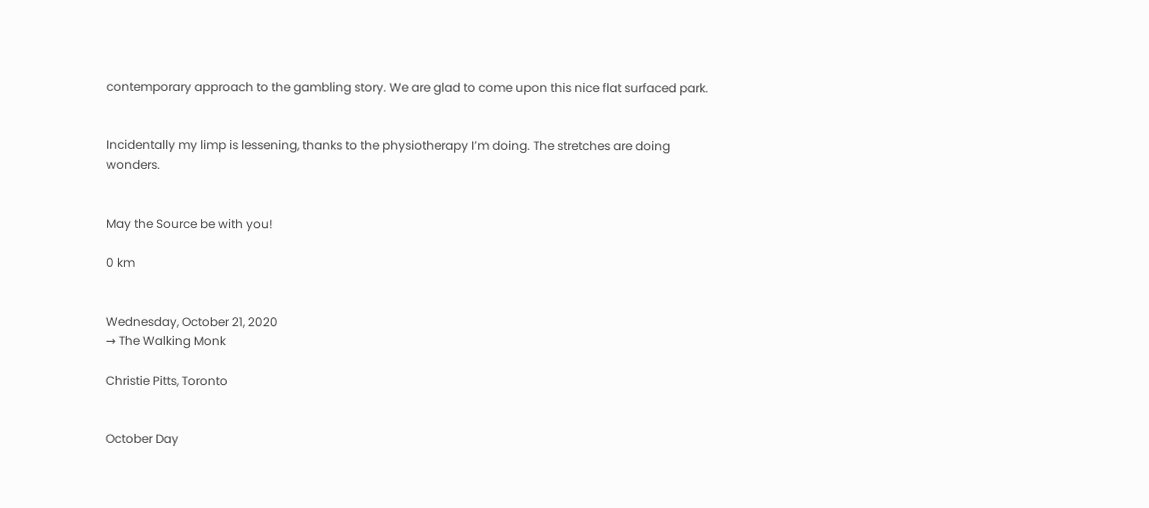contemporary approach to the gambling story. We are glad to come upon this nice flat surfaced park.


Incidentally my limp is lessening, thanks to the physiotherapy I’m doing. The stretches are doing wonders.


May the Source be with you!

0 km


Wednesday, October 21, 2020
→ The Walking Monk

Christie Pitts, Toronto


October Day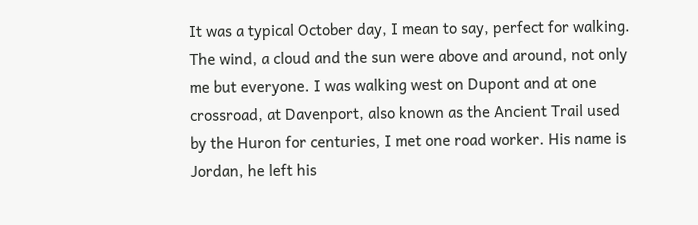It was a typical October day, I mean to say, perfect for walking. The wind, a cloud and the sun were above and around, not only me but everyone. I was walking west on Dupont and at one crossroad, at Davenport, also known as the Ancient Trail used by the Huron for centuries, I met one road worker. His name is Jordan, he left his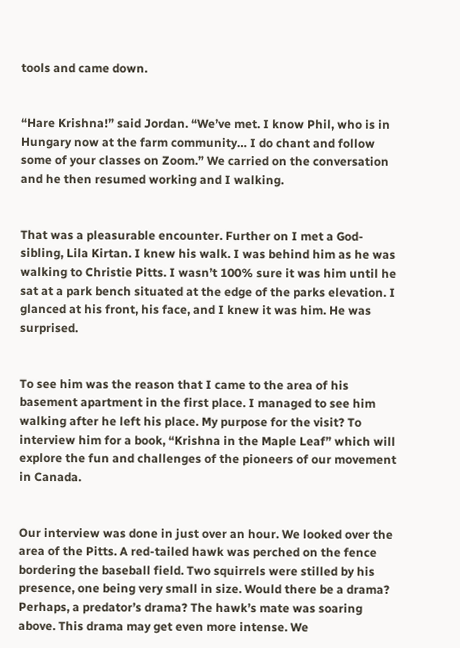tools and came down.


“Hare Krishna!” said Jordan. “We’ve met. I know Phil, who is in Hungary now at the farm community… I do chant and follow some of your classes on Zoom.” We carried on the conversation and he then resumed working and I walking.


That was a pleasurable encounter. Further on I met a God-sibling, Lila Kirtan. I knew his walk. I was behind him as he was walking to Christie Pitts. I wasn’t 100% sure it was him until he sat at a park bench situated at the edge of the parks elevation. I glanced at his front, his face, and I knew it was him. He was surprised.


To see him was the reason that I came to the area of his basement apartment in the first place. I managed to see him walking after he left his place. My purpose for the visit? To interview him for a book, “Krishna in the Maple Leaf” which will explore the fun and challenges of the pioneers of our movement in Canada.


Our interview was done in just over an hour. We looked over the area of the Pitts. A red-tailed hawk was perched on the fence bordering the baseball field. Two squirrels were stilled by his presence, one being very small in size. Would there be a drama? Perhaps, a predator’s drama? The hawk’s mate was soaring above. This drama may get even more intense. We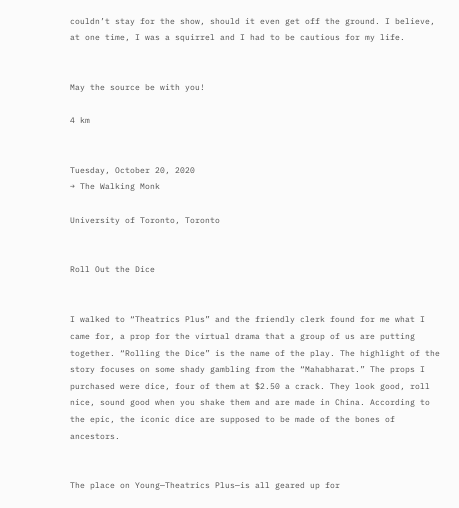couldn’t stay for the show, should it even get off the ground. I believe, at one time, I was a squirrel and I had to be cautious for my life.


May the source be with you!

4 km


Tuesday, October 20, 2020
→ The Walking Monk

University of Toronto, Toronto


Roll Out the Dice


I walked to “Theatrics Plus” and the friendly clerk found for me what I came for, a prop for the virtual drama that a group of us are putting together. “Rolling the Dice” is the name of the play. The highlight of the story focuses on some shady gambling from the “Mahabharat.” The props I purchased were dice, four of them at $2.50 a crack. They look good, roll nice, sound good when you shake them and are made in China. According to the epic, the iconic dice are supposed to be made of the bones of ancestors.


The place on Young—Theatrics Plus—is all geared up for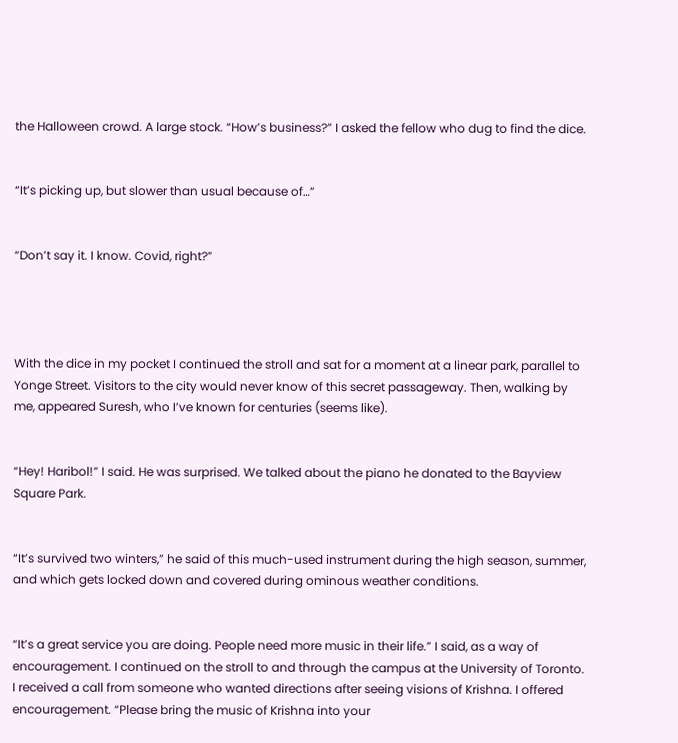the Halloween crowd. A large stock. “How’s business?” I asked the fellow who dug to find the dice.


“It’s picking up, but slower than usual because of…”


“Don’t say it. I know. Covid, right?”




With the dice in my pocket I continued the stroll and sat for a moment at a linear park, parallel to Yonge Street. Visitors to the city would never know of this secret passageway. Then, walking by me, appeared Suresh, who I’ve known for centuries (seems like).


“Hey! Haribol!” I said. He was surprised. We talked about the piano he donated to the Bayview Square Park.


“It’s survived two winters,” he said of this much-used instrument during the high season, summer, and which gets locked down and covered during ominous weather conditions.


“It’s a great service you are doing. People need more music in their life.” I said, as a way of encouragement. I continued on the stroll to and through the campus at the University of Toronto. I received a call from someone who wanted directions after seeing visions of Krishna. I offered encouragement. “Please bring the music of Krishna into your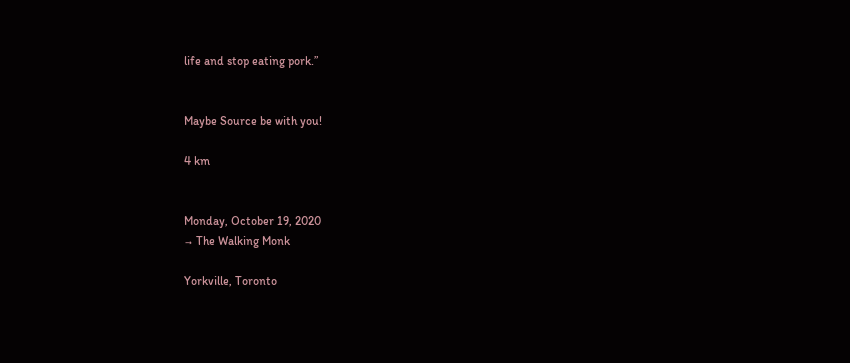life and stop eating pork.”


Maybe Source be with you!

4 km


Monday, October 19, 2020
→ The Walking Monk

Yorkville, Toronto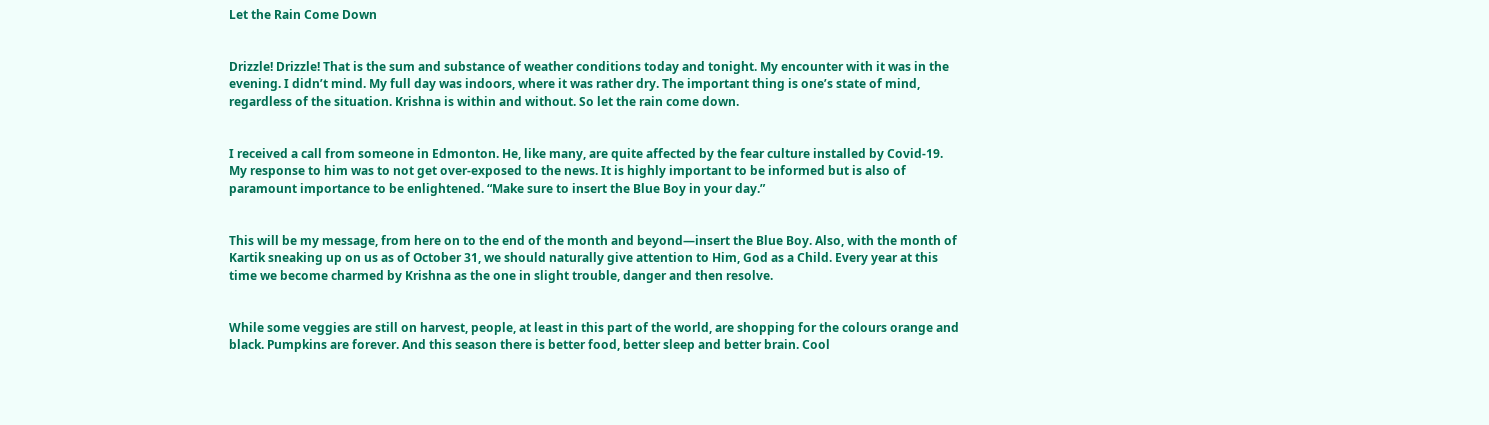Let the Rain Come Down


Drizzle! Drizzle! That is the sum and substance of weather conditions today and tonight. My encounter with it was in the evening. I didn’t mind. My full day was indoors, where it was rather dry. The important thing is one’s state of mind, regardless of the situation. Krishna is within and without. So let the rain come down.


I received a call from someone in Edmonton. He, like many, are quite affected by the fear culture installed by Covid-19. My response to him was to not get over-exposed to the news. It is highly important to be informed but is also of paramount importance to be enlightened. “Make sure to insert the Blue Boy in your day.”


This will be my message, from here on to the end of the month and beyond—insert the Blue Boy. Also, with the month of Kartik sneaking up on us as of October 31, we should naturally give attention to Him, God as a Child. Every year at this time we become charmed by Krishna as the one in slight trouble, danger and then resolve.


While some veggies are still on harvest, people, at least in this part of the world, are shopping for the colours orange and black. Pumpkins are forever. And this season there is better food, better sleep and better brain. Cool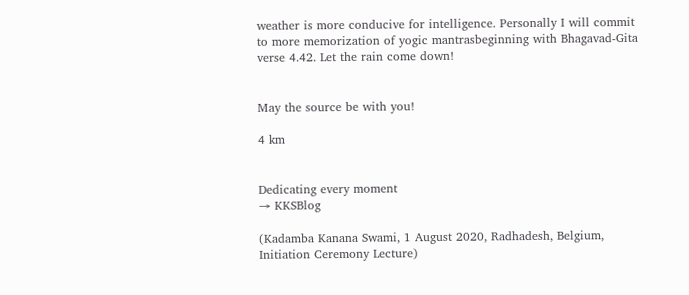weather is more conducive for intelligence. Personally I will commit to more memorization of yogic mantrasbeginning with Bhagavad-Gita verse 4.42. Let the rain come down!


May the source be with you!

4 km


Dedicating every moment
→ KKSBlog

(Kadamba Kanana Swami, 1 August 2020, Radhadesh, Belgium, Initiation Ceremony Lecture)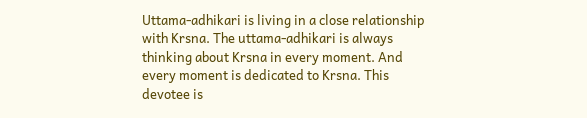Uttama-adhikari is living in a close relationship with Krsna. The uttama-adhikari is always thinking about Krsna in every moment. And every moment is dedicated to Krsna. This devotee is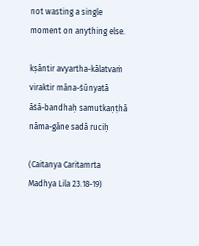not wasting a single moment on anything else.

kṣāntir avyartha-kālatvaṁ
viraktir māna-śūnyatā
āśā-bandhaḥ samutkaṇṭhā
nāma-gāne sadā ruciḥ

(Caitanya Caritamrta Madhya Lila 23.18-19)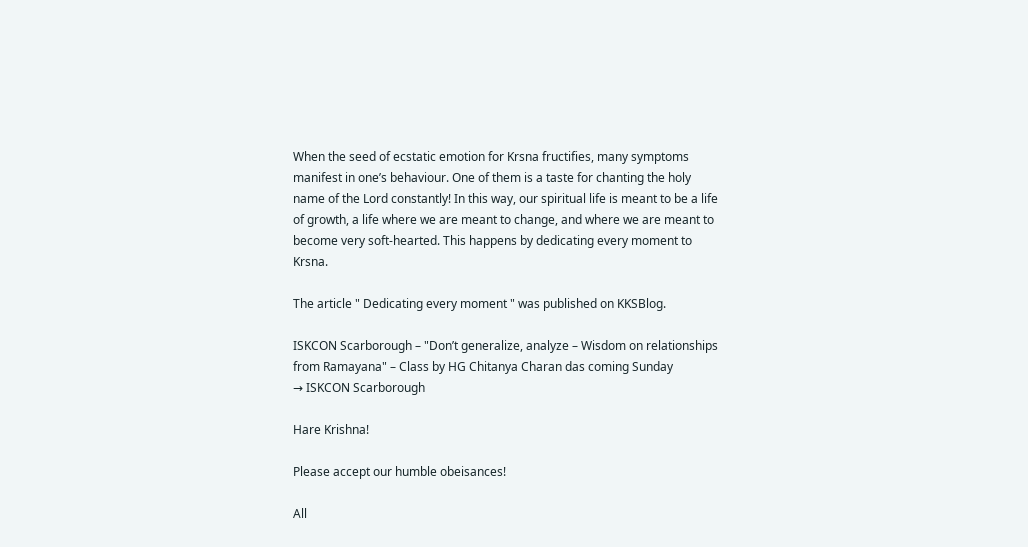When the seed of ecstatic emotion for Krsna fructifies, many symptoms manifest in one’s behaviour. One of them is a taste for chanting the holy name of the Lord constantly! In this way, our spiritual life is meant to be a life of growth, a life where we are meant to change, and where we are meant to become very soft-hearted. This happens by dedicating every moment to Krsna.

The article " Dedicating every moment " was published on KKSBlog.

ISKCON Scarborough – "Don’t generalize, analyze – Wisdom on relationships from Ramayana" – Class by HG Chitanya Charan das coming Sunday
→ ISKCON Scarborough

Hare Krishna!

Please accept our humble obeisances!

All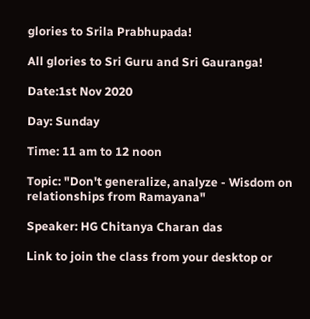glories to Srila Prabhupada!

All glories to Sri Guru and Sri Gauranga!

Date:1st Nov 2020

Day: Sunday

Time: 11 am to 12 noon

Topic: "Don't generalize, analyze - Wisdom on relationships from Ramayana"

Speaker: HG Chitanya Charan das

Link to join the class from your desktop or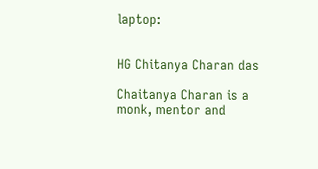laptop:


HG Chitanya Charan das

Chaitanya Charan is a monk, mentor and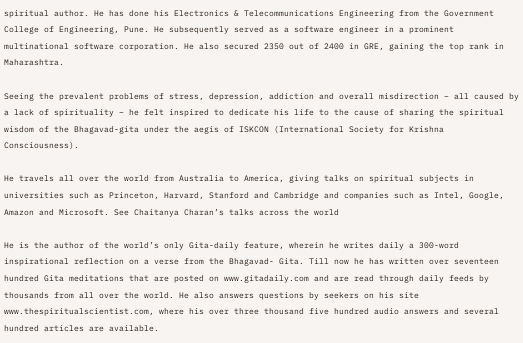spiritual author. He has done his Electronics & Telecommunications Engineering from the Government College of Engineering, Pune. He subsequently served as a software engineer in a prominent multinational software corporation. He also secured 2350 out of 2400 in GRE, gaining the top rank in Maharashtra.

Seeing the prevalent problems of stress, depression, addiction and overall misdirection – all caused by a lack of spirituality – he felt inspired to dedicate his life to the cause of sharing the spiritual wisdom of the Bhagavad-gita under the aegis of ISKCON (International Society for Krishna Consciousness).

He travels all over the world from Australia to America, giving talks on spiritual subjects in universities such as Princeton, Harvard, Stanford and Cambridge and companies such as Intel, Google, Amazon and Microsoft. See Chaitanya Charan’s talks across the world

He is the author of the world’s only Gita-daily feature, wherein he writes daily a 300-word inspirational reflection on a verse from the Bhagavad- Gita. Till now he has written over seventeen hundred Gita meditations that are posted on www.gitadaily.com and are read through daily feeds by thousands from all over the world. He also answers questions by seekers on his site www.thespiritualscientist.com, where his over three thousand five hundred audio answers and several hundred articles are available.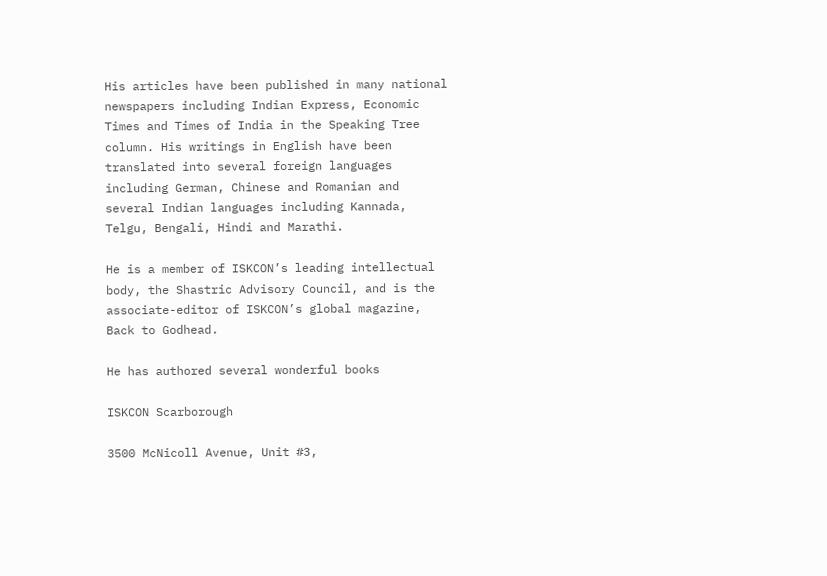His articles have been published in many national newspapers including Indian Express, Economic Times and Times of India in the Speaking Tree column. His writings in English have been translated into several foreign languages including German, Chinese and Romanian and several Indian languages including Kannada, Telgu, Bengali, Hindi and Marathi.

He is a member of ISKCON’s leading intellectual body, the Shastric Advisory Council, and is the associate-editor of ISKCON’s global magazine, Back to Godhead.

He has authored several wonderful books

ISKCON Scarborough

3500 McNicoll Avenue, Unit #3,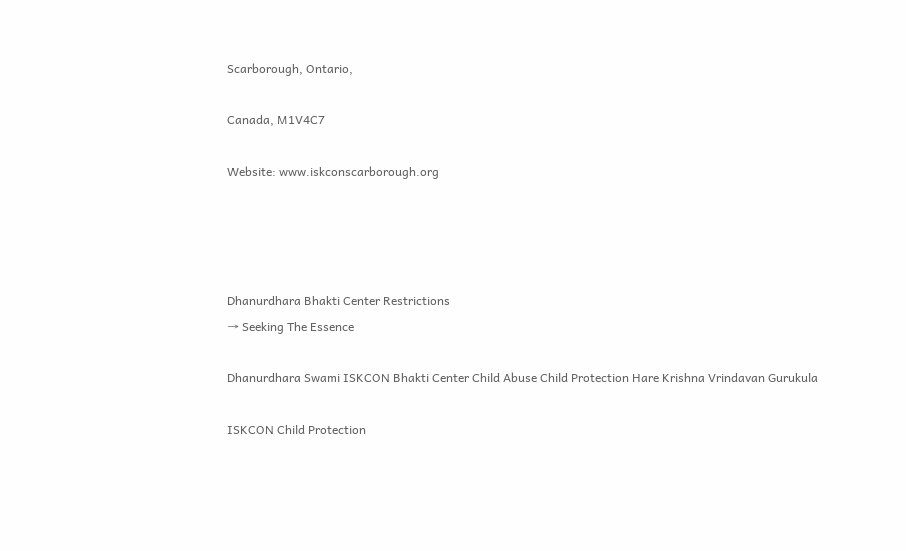Scarborough, Ontario,

Canada, M1V4C7

Website: www.iskconscarborough.org




Dhanurdhara Bhakti Center Restrictions
→ Seeking The Essence

Dhanurdhara Swami ISKCON Bhakti Center Child Abuse Child Protection Hare Krishna Vrindavan Gurukula

ISKCON Child Protection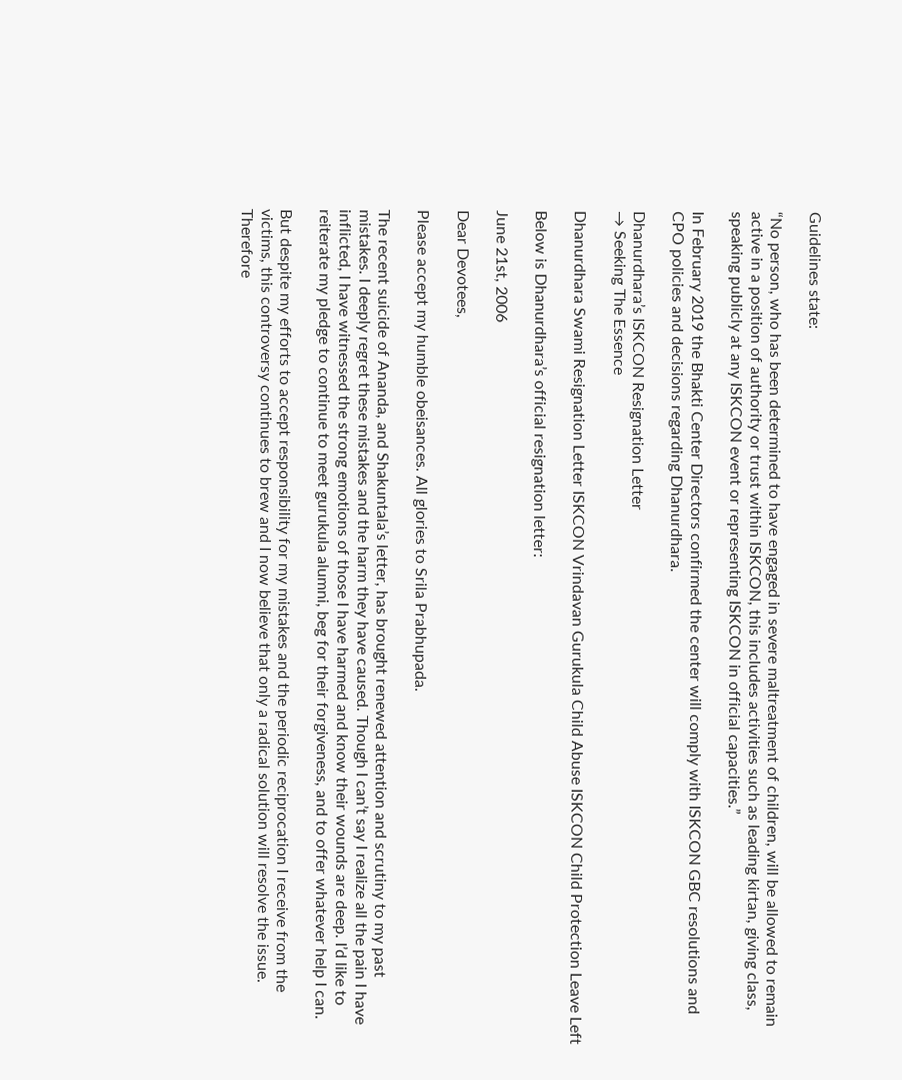Guidelines state:

“No person, who has been determined to have engaged in severe maltreatment of children, will be allowed to remain active in a position of authority or trust within ISKCON, this includes activities such as leading kirtan, giving class, speaking publicly at any ISKCON event or representing ISKCON in official capacities.”

In February 2019 the Bhakti Center Directors confirmed the center will comply with ISKCON GBC resolutions and CPO policies and decisions regarding Dhanurdhara.

Dhanurdhara’s ISKCON Resignation Letter
→ Seeking The Essence

Dhanurdhara Swami Resignation Letter ISKCON Vrindavan Gurukula Child Abuse ISKCON Child Protection Leave Left

Below is Dhanurdhara’s official resignation letter:

June 21st, 2006

Dear Devotees,

Please accept my humble obeisances. All glories to Srila Prabhupada.

The recent suicide of Ananda, and Shakuntala’s letter, has brought renewed attention and scrutiny to my past mistakes. I deeply regret these mistakes and the harm they have caused. Though I can’t say I realize all the pain I have inflicted, I have witnessed the strong emotions of those I have harmed and know their wounds are deep. I’d like to reiterate my pledge to continue to meet gurukula alumni, beg for their forgiveness, and to offer whatever help I can.

But despite my efforts to accept responsibility for my mistakes and the periodic reciprocation I receive from the victims, this controversy continues to brew and I now believe that only a radical solution will resolve the issue. Therefore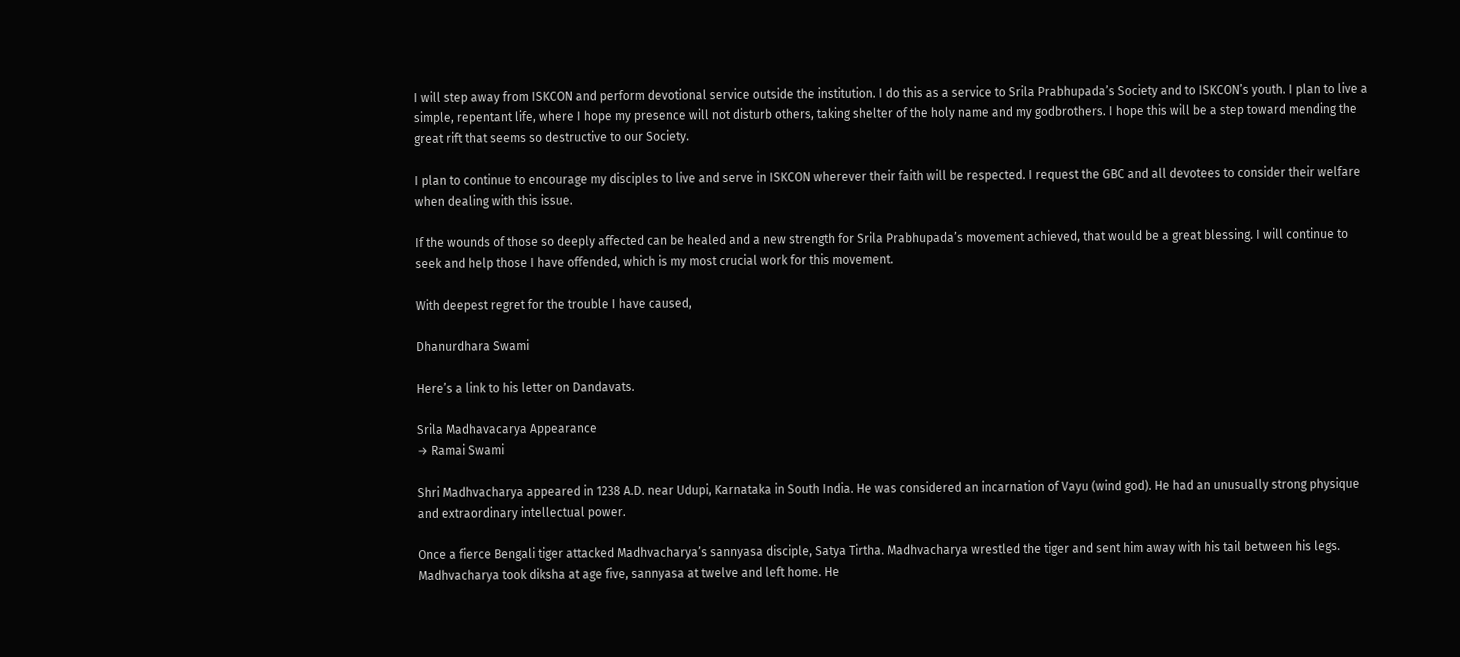I will step away from ISKCON and perform devotional service outside the institution. I do this as a service to Srila Prabhupada’s Society and to ISKCON’s youth. I plan to live a simple, repentant life, where I hope my presence will not disturb others, taking shelter of the holy name and my godbrothers. I hope this will be a step toward mending the great rift that seems so destructive to our Society.

I plan to continue to encourage my disciples to live and serve in ISKCON wherever their faith will be respected. I request the GBC and all devotees to consider their welfare when dealing with this issue.

If the wounds of those so deeply affected can be healed and a new strength for Srila Prabhupada’s movement achieved, that would be a great blessing. I will continue to seek and help those I have offended, which is my most crucial work for this movement.

With deepest regret for the trouble I have caused,

Dhanurdhara Swami

Here’s a link to his letter on Dandavats.

Srila Madhavacarya Appearance
→ Ramai Swami

Shri Madhvacharya appeared in 1238 A.D. near Udupi, Karnataka in South India. He was considered an incarnation of Vayu (wind god). He had an unusually strong physique and extraordinary intellectual power.

Once a fierce Bengali tiger attacked Madhvacharya’s sannyasa disciple, Satya Tirtha. Madhvacharya wrestled the tiger and sent him away with his tail between his legs. Madhvacharya took diksha at age five, sannyasa at twelve and left home. He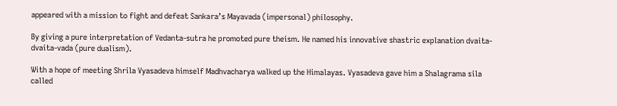appeared with a mission to fight and defeat Sankara’s Mayavada (impersonal) philosophy.

By giving a pure interpretation of Vedanta-sutra he promoted pure theism. He named his innovative shastric explanation dvaita-dvaita-vada (pure dualism).

With a hope of meeting Shrila Vyasadeva himself Madhvacharya walked up the Himalayas. Vyasadeva gave him a Shalagrama sila called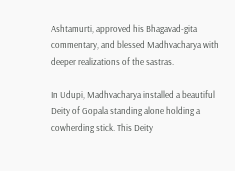Ashtamurti, approved his Bhagavad-gita commentary, and blessed Madhvacharya with deeper realizations of the sastras.

In Udupi, Madhvacharya installed a beautiful Deity of Gopala standing alone holding a cowherding stick. This Deity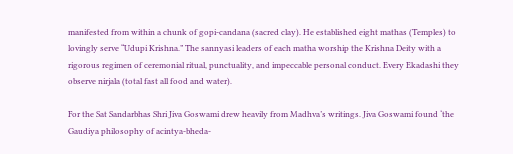manifested from within a chunk of gopi-candana (sacred clay). He established eight mathas (Temples) to lovingly serve “Udupi Krishna.” The sannyasi leaders of each matha worship the Krishna Deity with a rigorous regimen of ceremonial ritual, punctuality, and impeccable personal conduct. Every Ekadashi they observe nirjala (total fast all food and water).

For the Sat Sandarbhas Shri Jiva Goswami drew heavily from Madhva’s writings. Jiva Goswami found ‘the Gaudiya philosophy of acintya-bheda-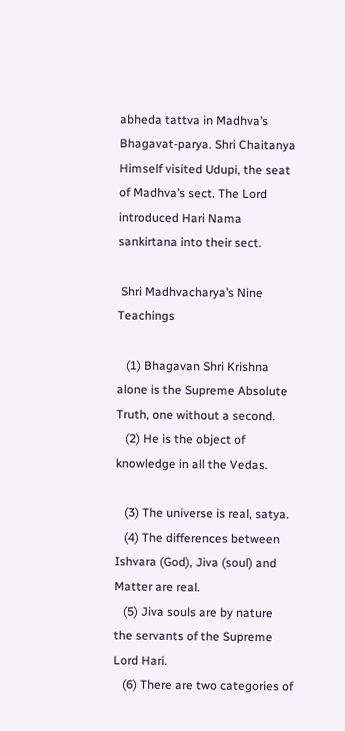abheda tattva in Madhva’s Bhagavat-parya. Shri Chaitanya Himself visited Udupi, the seat of Madhva’s sect. The Lord introduced Hari Nama sankirtana into their sect.

 Shri Madhvacharya’s Nine Teachings

   (1) Bhagavan Shri Krishna alone is the Supreme Absolute Truth, one without a second.
   (2) He is the object of knowledge in all the Vedas.

   (3) The universe is real, satya.
   (4) The differences between Ishvara (God), Jiva (soul) and Matter are real.
   (5) Jiva souls are by nature the servants of the Supreme Lord Hari.
   (6) There are two categories of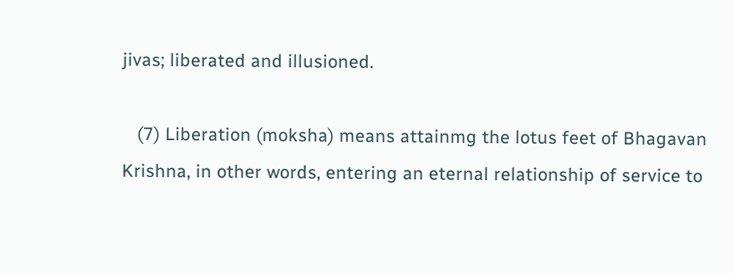jivas; liberated and illusioned.

   (7) Liberation (moksha) means attainmg the lotus feet of Bhagavan Krishna, in other words, entering an eternal relationship of service to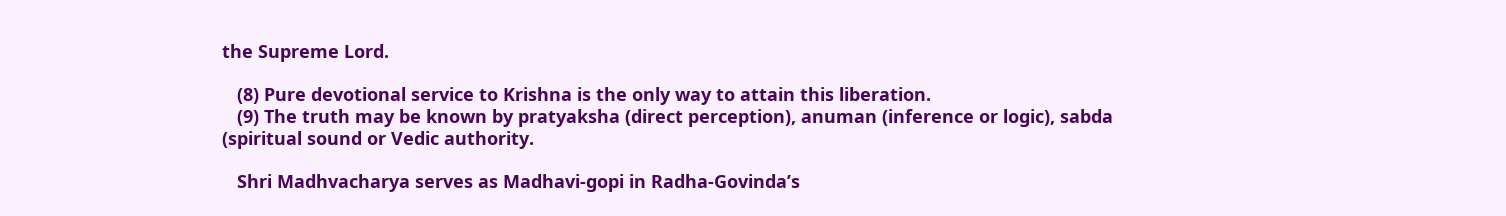the Supreme Lord.

   (8) Pure devotional service to Krishna is the only way to attain this liberation.
   (9) The truth may be known by pratyaksha (direct perception), anuman (inference or logic), sabda (spiritual sound or Vedic authority.

   Shri Madhvacharya serves as Madhavi-gopi in Radha-Govinda’s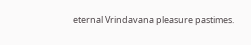eternal Vrindavana pleasure pastimes.